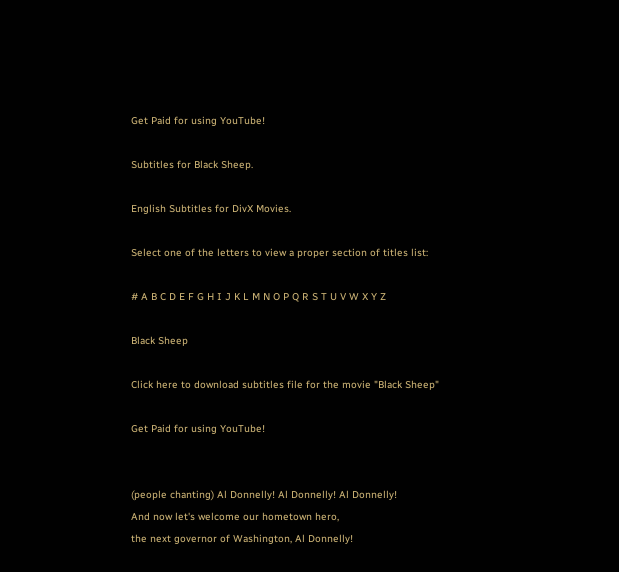Get Paid for using YouTube!

Subtitles for Black Sheep.

English Subtitles for DivX Movies.

Select one of the letters to view a proper section of titles list:

# A B C D E F G H I J K L M N O P Q R S T U V W X Y Z

Black Sheep

Click here to download subtitles file for the movie "Black Sheep"

Get Paid for using YouTube!


(people chanting) Al Donnelly! Al Donnelly! Al Donnelly!
And now let's welcome our hometown hero,
the next governor of Washington, Al Donnelly!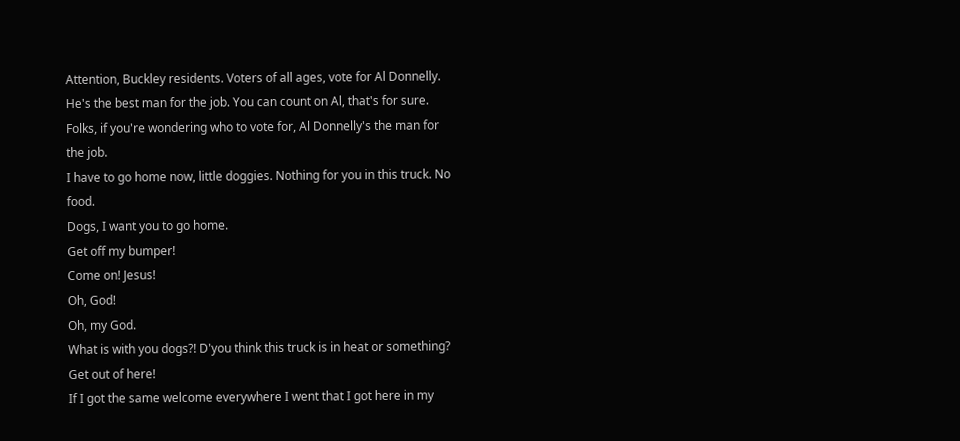Attention, Buckley residents. Voters of all ages, vote for Al Donnelly.
He's the best man for the job. You can count on Al, that's for sure.
Folks, if you're wondering who to vote for, Al Donnelly's the man for the job.
I have to go home now, little doggies. Nothing for you in this truck. No food.
Dogs, I want you to go home.
Get off my bumper!
Come on! Jesus!
Oh, God!
Oh, my God.
What is with you dogs?! D'you think this truck is in heat or something?
Get out of here!
If I got the same welcome everywhere I went that I got here in my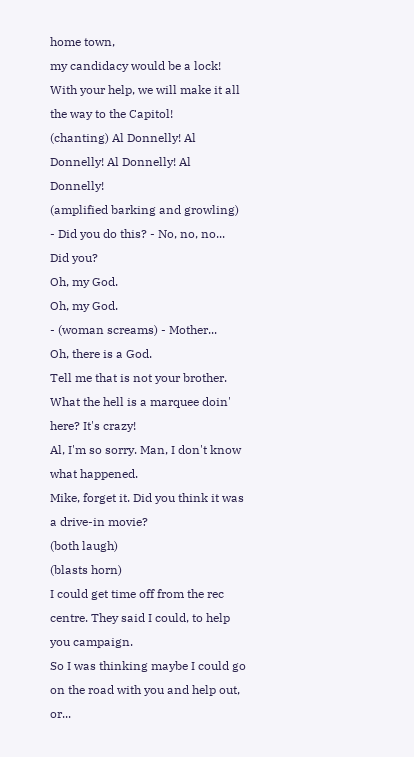home town,
my candidacy would be a lock!
With your help, we will make it all the way to the Capitol!
(chanting) Al Donnelly! Al Donnelly! Al Donnelly! Al Donnelly!
(amplified barking and growling)
- Did you do this? - No, no, no... Did you?
Oh, my God.
Oh, my God.
- (woman screams) - Mother...
Oh, there is a God.
Tell me that is not your brother.
What the hell is a marquee doin' here? It's crazy!
Al, I'm so sorry. Man, I don't know what happened.
Mike, forget it. Did you think it was a drive-in movie?
(both laugh)
(blasts horn)
I could get time off from the rec centre. They said I could, to help you campaign.
So I was thinking maybe I could go on the road with you and help out, or...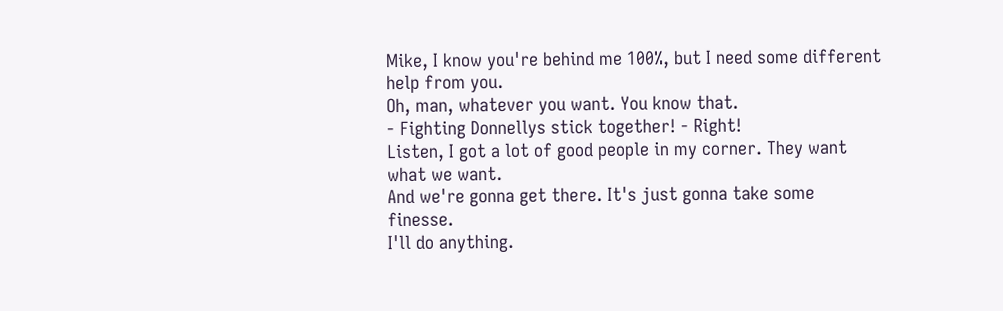Mike, I know you're behind me 100%, but I need some different help from you.
Oh, man, whatever you want. You know that.
- Fighting Donnellys stick together! - Right!
Listen, I got a lot of good people in my corner. They want what we want.
And we're gonna get there. It's just gonna take some finesse.
I'll do anything.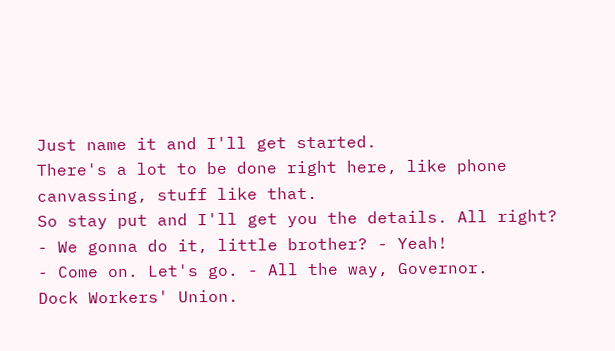Just name it and I'll get started.
There's a lot to be done right here, like phone canvassing, stuff like that.
So stay put and I'll get you the details. All right?
- We gonna do it, little brother? - Yeah!
- Come on. Let's go. - All the way, Governor.
Dock Workers' Union.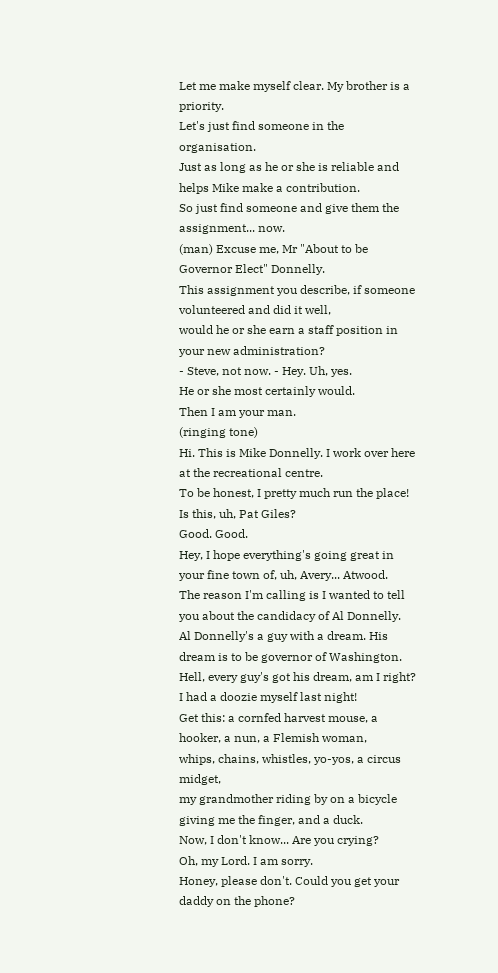Let me make myself clear. My brother is a priority.
Let's just find someone in the organisation.
Just as long as he or she is reliable and helps Mike make a contribution.
So just find someone and give them the assignment... now.
(man) Excuse me, Mr "About to be Governor Elect" Donnelly.
This assignment you describe, if someone volunteered and did it well,
would he or she earn a staff position in your new administration?
- Steve, not now. - Hey. Uh, yes.
He or she most certainly would.
Then I am your man.
(ringing tone)
Hi. This is Mike Donnelly. I work over here at the recreational centre.
To be honest, I pretty much run the place!
Is this, uh, Pat Giles?
Good. Good.
Hey, I hope everything's going great in your fine town of, uh, Avery... Atwood.
The reason I'm calling is I wanted to tell you about the candidacy of Al Donnelly.
Al Donnelly's a guy with a dream. His dream is to be governor of Washington.
Hell, every guy's got his dream, am I right? I had a doozie myself last night!
Get this: a cornfed harvest mouse, a hooker, a nun, a Flemish woman,
whips, chains, whistles, yo-yos, a circus midget,
my grandmother riding by on a bicycle giving me the finger, and a duck.
Now, I don't know... Are you crying?
Oh, my Lord. I am sorry.
Honey, please don't. Could you get your daddy on the phone?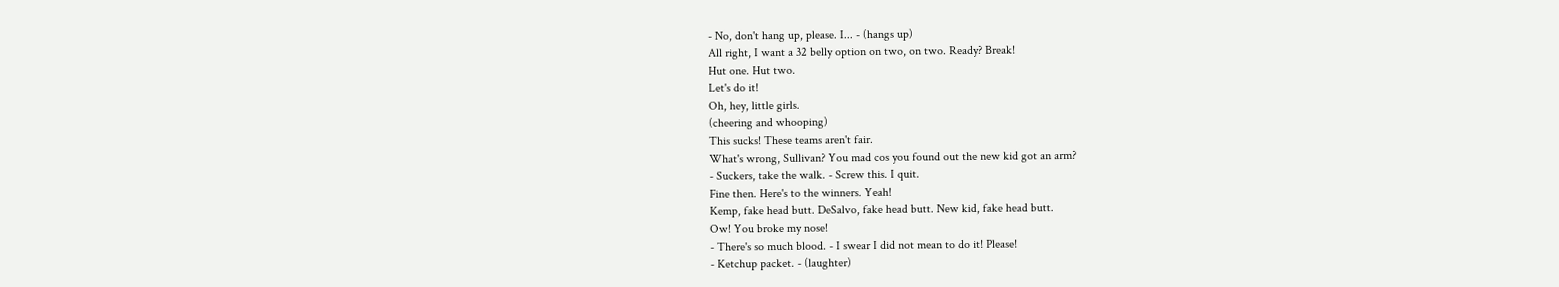- No, don't hang up, please. I... - (hangs up)
All right, I want a 32 belly option on two, on two. Ready? Break!
Hut one. Hut two.
Let's do it!
Oh, hey, little girls.
(cheering and whooping)
This sucks! These teams aren't fair.
What's wrong, Sullivan? You mad cos you found out the new kid got an arm?
- Suckers, take the walk. - Screw this. I quit.
Fine then. Here's to the winners. Yeah!
Kemp, fake head butt. DeSalvo, fake head butt. New kid, fake head butt.
Ow! You broke my nose!
- There's so much blood. - I swear I did not mean to do it! Please!
- Ketchup packet. - (laughter)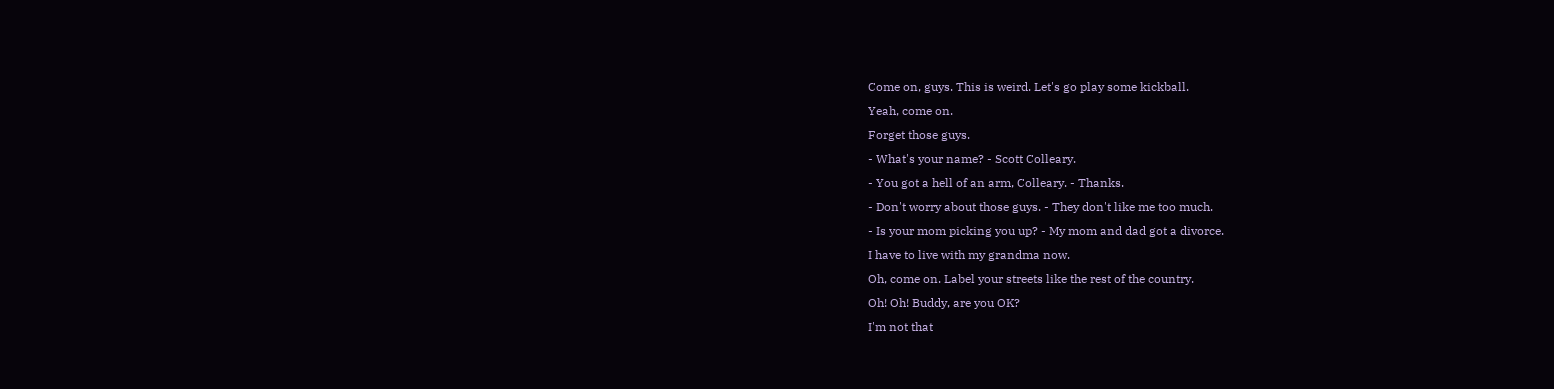Come on, guys. This is weird. Let's go play some kickball.
Yeah, come on.
Forget those guys.
- What's your name? - Scott Colleary.
- You got a hell of an arm, Colleary. - Thanks.
- Don't worry about those guys. - They don't like me too much.
- Is your mom picking you up? - My mom and dad got a divorce.
I have to live with my grandma now.
Oh, come on. Label your streets like the rest of the country.
Oh! Oh! Buddy, are you OK?
I'm not that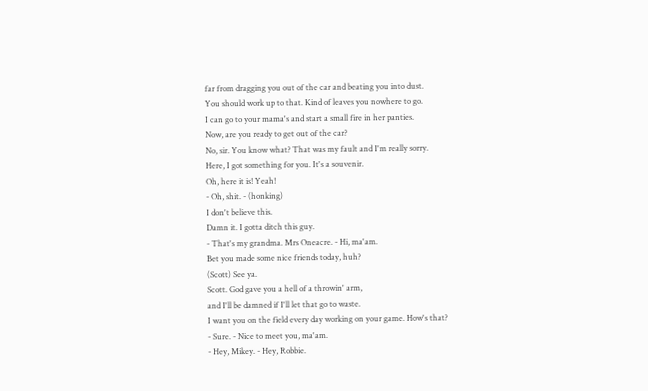far from dragging you out of the car and beating you into dust.
You should work up to that. Kind of leaves you nowhere to go.
I can go to your mama's and start a small fire in her panties.
Now, are you ready to get out of the car?
No, sir. You know what? That was my fault and I'm really sorry.
Here, I got something for you. It's a souvenir.
Oh, here it is! Yeah!
- Oh, shit. - (honking)
I don't believe this.
Damn it. I gotta ditch this guy.
- That's my grandma. Mrs Oneacre. - Hi, ma'am.
Bet you made some nice friends today, huh?
(Scott) See ya.
Scott. God gave you a hell of a throwin' arm,
and I'll be damned if I'll let that go to waste.
I want you on the field every day working on your game. How's that?
- Sure. - Nice to meet you, ma'am.
- Hey, Mikey. - Hey, Robbie.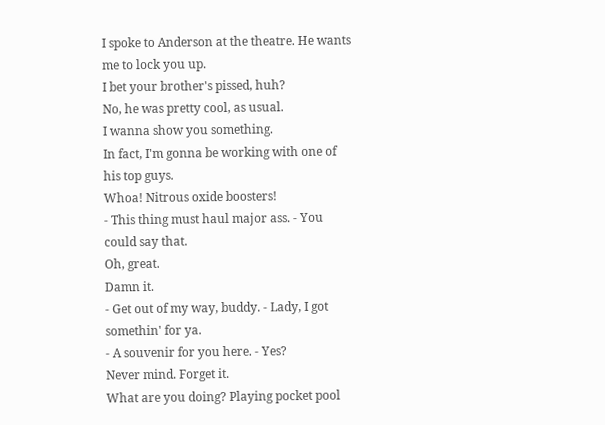I spoke to Anderson at the theatre. He wants me to lock you up.
I bet your brother's pissed, huh?
No, he was pretty cool, as usual.
I wanna show you something.
In fact, I'm gonna be working with one of his top guys.
Whoa! Nitrous oxide boosters!
- This thing must haul major ass. - You could say that.
Oh, great.
Damn it.
- Get out of my way, buddy. - Lady, I got somethin' for ya.
- A souvenir for you here. - Yes?
Never mind. Forget it.
What are you doing? Playing pocket pool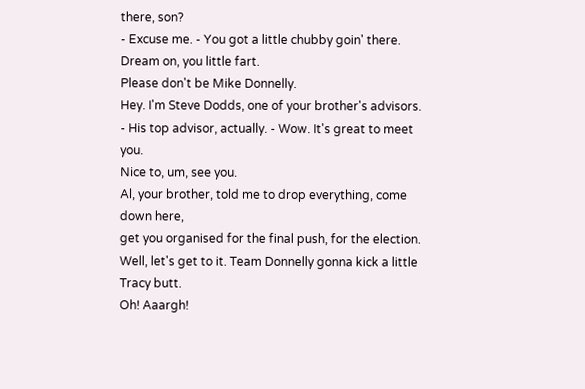there, son?
- Excuse me. - You got a little chubby goin' there.
Dream on, you little fart.
Please don't be Mike Donnelly.
Hey. I'm Steve Dodds, one of your brother's advisors.
- His top advisor, actually. - Wow. It's great to meet you.
Nice to, um, see you.
Al, your brother, told me to drop everything, come down here,
get you organised for the final push, for the election.
Well, let's get to it. Team Donnelly gonna kick a little Tracy butt.
Oh! Aaargh!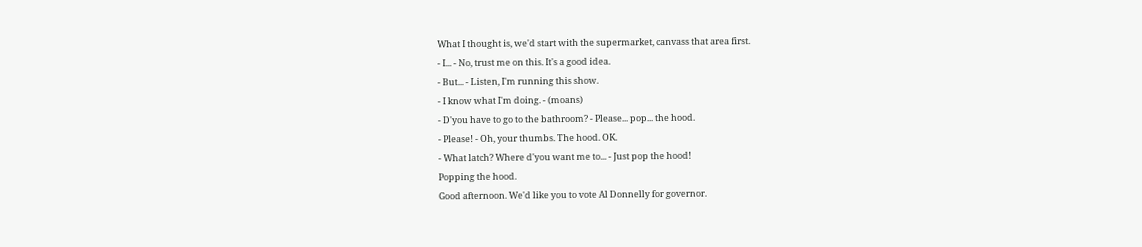What I thought is, we'd start with the supermarket, canvass that area first.
- I... - No, trust me on this. It's a good idea.
- But... - Listen, I'm running this show.
- I know what I'm doing. - (moans)
- D'you have to go to the bathroom? - Please... pop... the hood.
- Please! - Oh, your thumbs. The hood. OK.
- What latch? Where d'you want me to... - Just pop the hood!
Popping the hood.
Good afternoon. We'd like you to vote Al Donnelly for governor.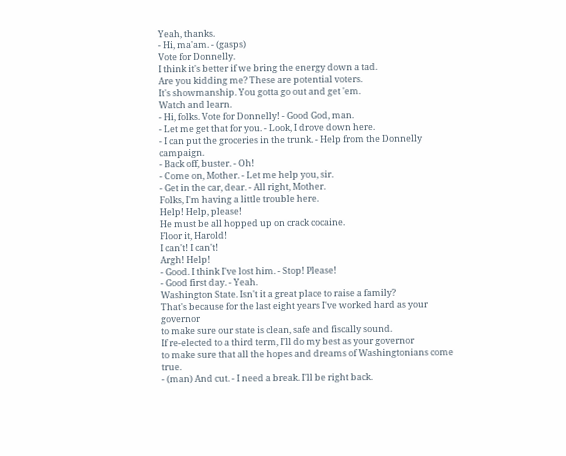Yeah, thanks.
- Hi, ma'am. - (gasps)
Vote for Donnelly.
I think it's better if we bring the energy down a tad.
Are you kidding me? These are potential voters.
It's showmanship. You gotta go out and get 'em.
Watch and learn.
- Hi, folks. Vote for Donnelly! - Good God, man.
- Let me get that for you. - Look, I drove down here.
- I can put the groceries in the trunk. - Help from the Donnelly campaign.
- Back off, buster. - Oh!
- Come on, Mother. - Let me help you, sir.
- Get in the car, dear. - All right, Mother.
Folks, I'm having a little trouble here.
Help! Help, please!
He must be all hopped up on crack cocaine.
Floor it, Harold!
I can't! I can't!
Argh! Help!
- Good. I think I've lost him. - Stop! Please!
- Good first day. - Yeah.
Washington State. Isn't it a great place to raise a family?
That's because for the last eight years I've worked hard as your governor
to make sure our state is clean, safe and fiscally sound.
If re-elected to a third term, I'll do my best as your governor
to make sure that all the hopes and dreams of Washingtonians come true.
- (man) And cut. - I need a break. I'll be right back.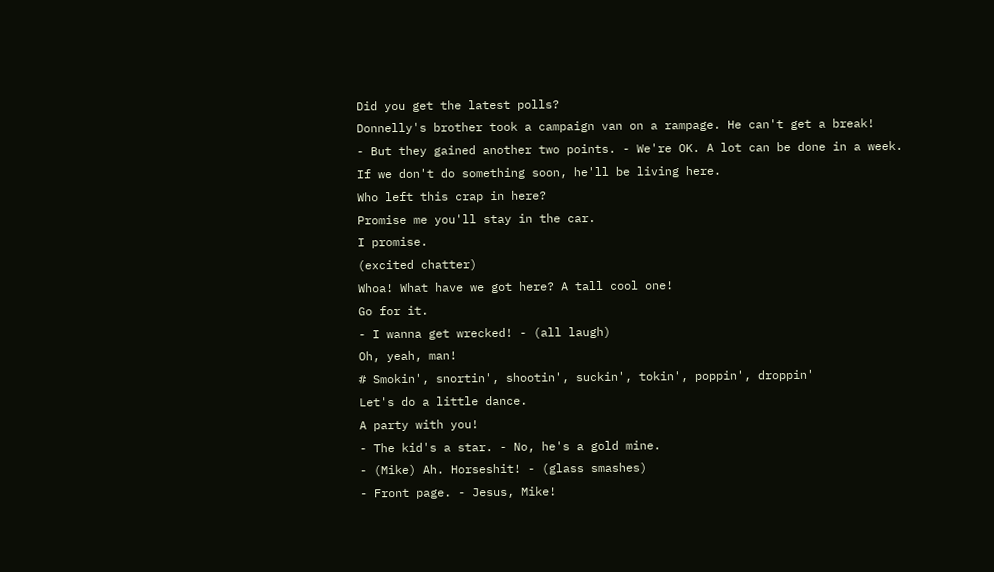Did you get the latest polls?
Donnelly's brother took a campaign van on a rampage. He can't get a break!
- But they gained another two points. - We're OK. A lot can be done in a week.
If we don't do something soon, he'll be living here.
Who left this crap in here?
Promise me you'll stay in the car.
I promise.
(excited chatter)
Whoa! What have we got here? A tall cool one!
Go for it.
- I wanna get wrecked! - (all laugh)
Oh, yeah, man!
# Smokin', snortin', shootin', suckin', tokin', poppin', droppin'
Let's do a little dance.
A party with you!
- The kid's a star. - No, he's a gold mine.
- (Mike) Ah. Horseshit! - (glass smashes)
- Front page. - Jesus, Mike!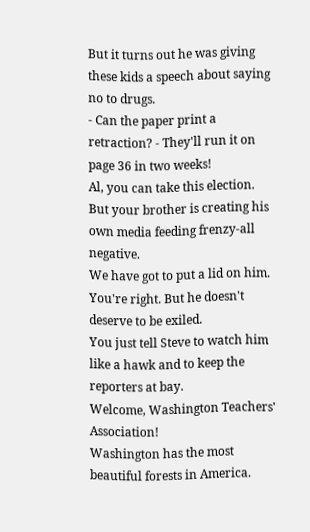But it turns out he was giving these kids a speech about saying no to drugs.
- Can the paper print a retraction? - They'll run it on page 36 in two weeks!
Al, you can take this election.
But your brother is creating his own media feeding frenzy-all negative.
We have got to put a lid on him.
You're right. But he doesn't deserve to be exiled.
You just tell Steve to watch him like a hawk and to keep the reporters at bay.
Welcome, Washington Teachers' Association!
Washington has the most beautiful forests in America.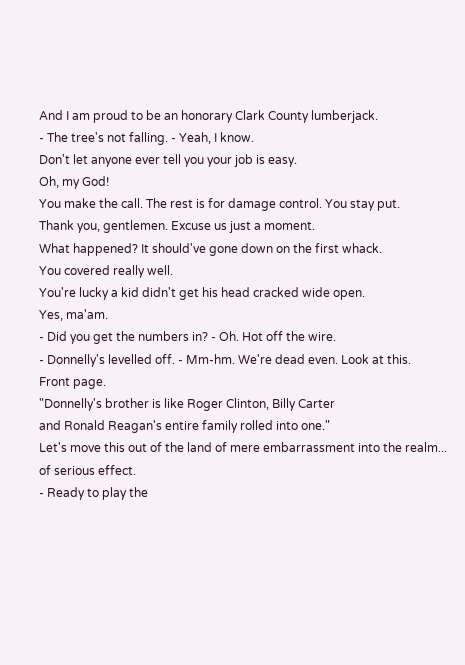And I am proud to be an honorary Clark County lumberjack.
- The tree's not falling. - Yeah, I know.
Don't let anyone ever tell you your job is easy.
Oh, my God!
You make the call. The rest is for damage control. You stay put.
Thank you, gentlemen. Excuse us just a moment.
What happened? It should've gone down on the first whack.
You covered really well.
You're lucky a kid didn't get his head cracked wide open.
Yes, ma'am.
- Did you get the numbers in? - Oh. Hot off the wire.
- Donnelly's levelled off. - Mm-hm. We're dead even. Look at this.
Front page.
"Donnelly's brother is like Roger Clinton, Billy Carter
and Ronald Reagan's entire family rolled into one."
Let's move this out of the land of mere embarrassment into the realm...
of serious effect.
- Ready to play the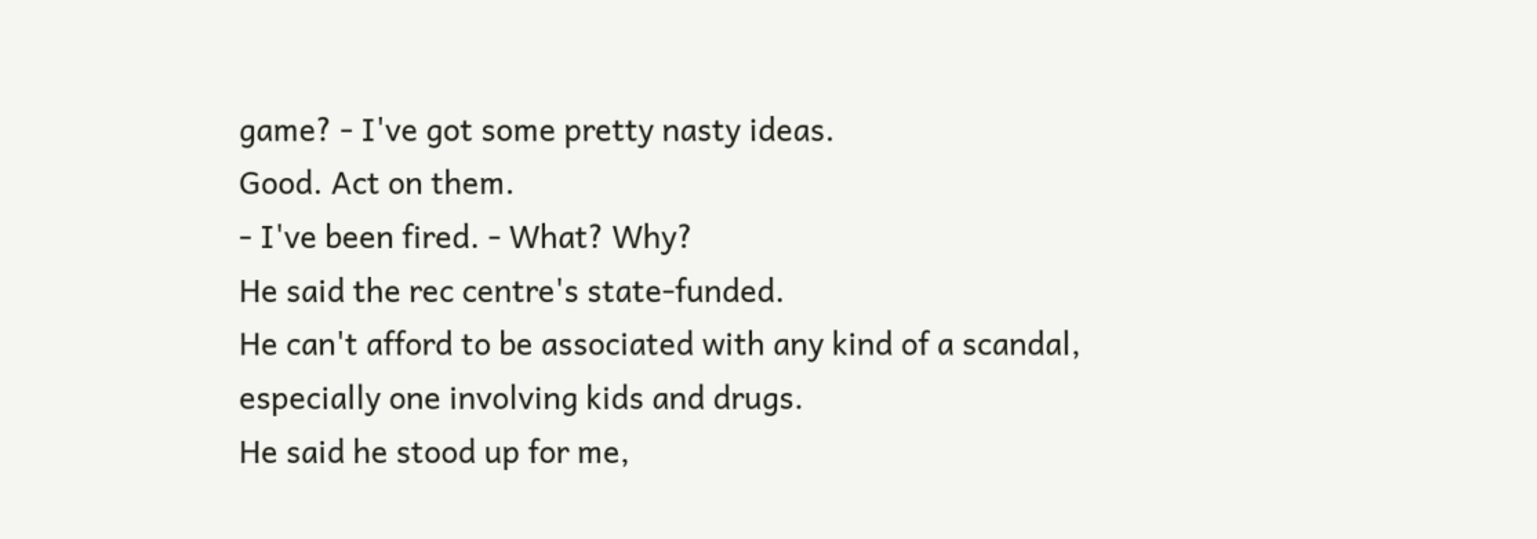game? - I've got some pretty nasty ideas.
Good. Act on them.
- I've been fired. - What? Why?
He said the rec centre's state-funded.
He can't afford to be associated with any kind of a scandal,
especially one involving kids and drugs.
He said he stood up for me,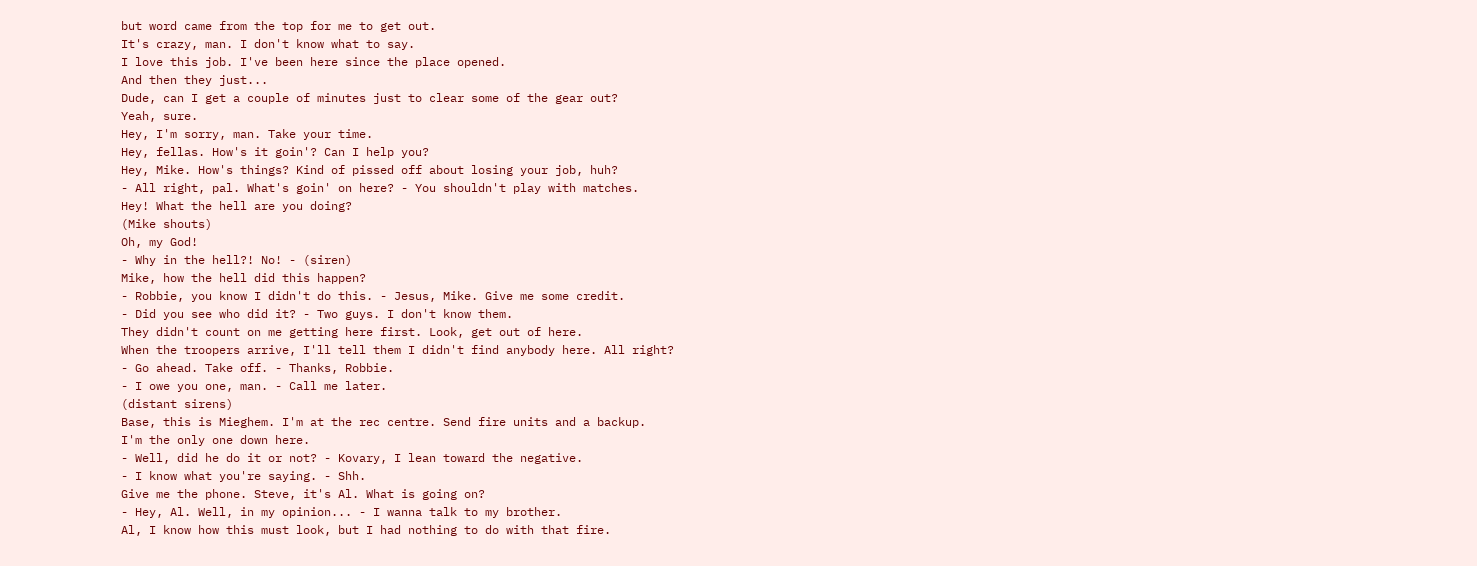but word came from the top for me to get out.
It's crazy, man. I don't know what to say.
I love this job. I've been here since the place opened.
And then they just...
Dude, can I get a couple of minutes just to clear some of the gear out?
Yeah, sure.
Hey, I'm sorry, man. Take your time.
Hey, fellas. How's it goin'? Can I help you?
Hey, Mike. How's things? Kind of pissed off about losing your job, huh?
- All right, pal. What's goin' on here? - You shouldn't play with matches.
Hey! What the hell are you doing?
(Mike shouts)
Oh, my God!
- Why in the hell?! No! - (siren)
Mike, how the hell did this happen?
- Robbie, you know I didn't do this. - Jesus, Mike. Give me some credit.
- Did you see who did it? - Two guys. I don't know them.
They didn't count on me getting here first. Look, get out of here.
When the troopers arrive, I'll tell them I didn't find anybody here. All right?
- Go ahead. Take off. - Thanks, Robbie.
- I owe you one, man. - Call me later.
(distant sirens)
Base, this is Mieghem. I'm at the rec centre. Send fire units and a backup.
I'm the only one down here.
- Well, did he do it or not? - Kovary, I lean toward the negative.
- I know what you're saying. - Shh.
Give me the phone. Steve, it's Al. What is going on?
- Hey, Al. Well, in my opinion... - I wanna talk to my brother.
Al, I know how this must look, but I had nothing to do with that fire.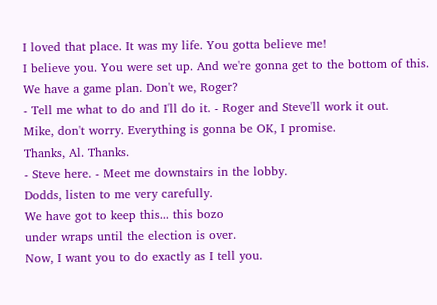I loved that place. It was my life. You gotta believe me!
I believe you. You were set up. And we're gonna get to the bottom of this.
We have a game plan. Don't we, Roger?
- Tell me what to do and I'll do it. - Roger and Steve'll work it out.
Mike, don't worry. Everything is gonna be OK, I promise.
Thanks, Al. Thanks.
- Steve here. - Meet me downstairs in the lobby.
Dodds, listen to me very carefully.
We have got to keep this... this bozo
under wraps until the election is over.
Now, I want you to do exactly as I tell you.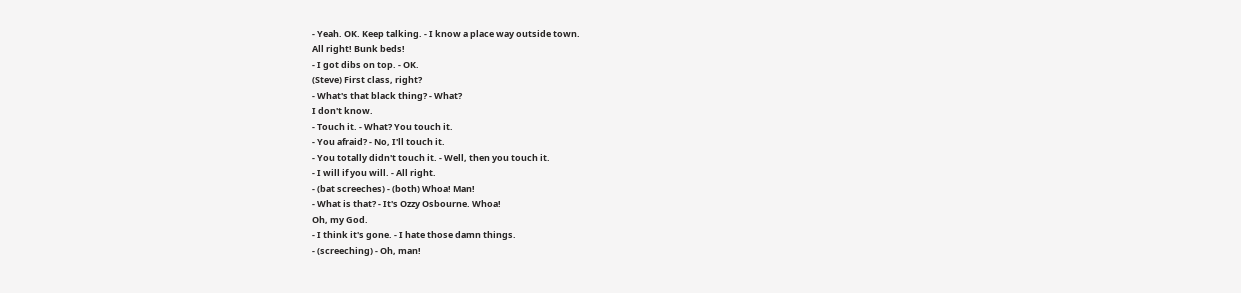- Yeah. OK. Keep talking. - I know a place way outside town.
All right! Bunk beds!
- I got dibs on top. - OK.
(Steve) First class, right?
- What's that black thing? - What?
I don't know.
- Touch it. - What? You touch it.
- You afraid? - No, I'll touch it.
- You totally didn't touch it. - Well, then you touch it.
- I will if you will. - All right.
- (bat screeches) - (both) Whoa! Man!
- What is that? - It's Ozzy Osbourne. Whoa!
Oh, my God.
- I think it's gone. - I hate those damn things.
- (screeching) - Oh, man!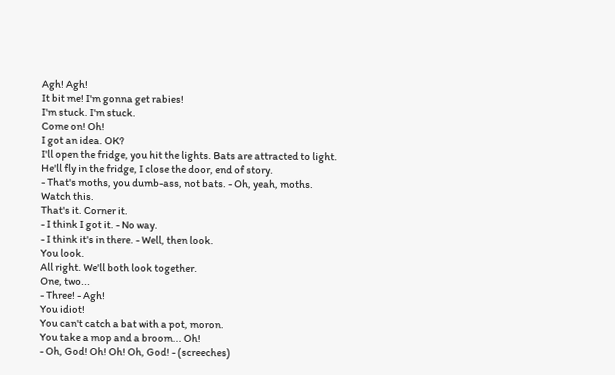Agh! Agh!
It bit me! I'm gonna get rabies!
I'm stuck. I'm stuck.
Come on! Oh!
I got an idea. OK?
I'll open the fridge, you hit the lights. Bats are attracted to light.
He'll fly in the fridge, I close the door, end of story.
- That's moths, you dumb-ass, not bats. - Oh, yeah, moths.
Watch this.
That's it. Corner it.
- I think I got it. - No way.
- I think it's in there. - Well, then look.
You look.
All right. We'll both look together.
One, two...
- Three! - Agh!
You idiot!
You can't catch a bat with a pot, moron.
You take a mop and a broom... Oh!
- Oh, God! Oh! Oh! Oh, God! - (screeches)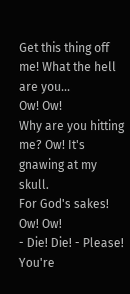Get this thing off me! What the hell are you...
Ow! Ow!
Why are you hitting me? Ow! It's gnawing at my skull.
For God's sakes!
Ow! Ow!
- Die! Die! - Please! You're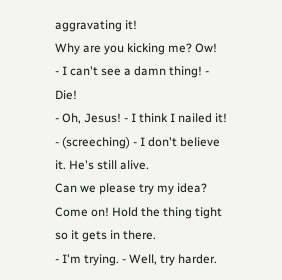aggravating it!
Why are you kicking me? Ow!
- I can't see a damn thing! - Die!
- Oh, Jesus! - I think I nailed it!
- (screeching) - I don't believe it. He's still alive.
Can we please try my idea?
Come on! Hold the thing tight so it gets in there.
- I'm trying. - Well, try harder.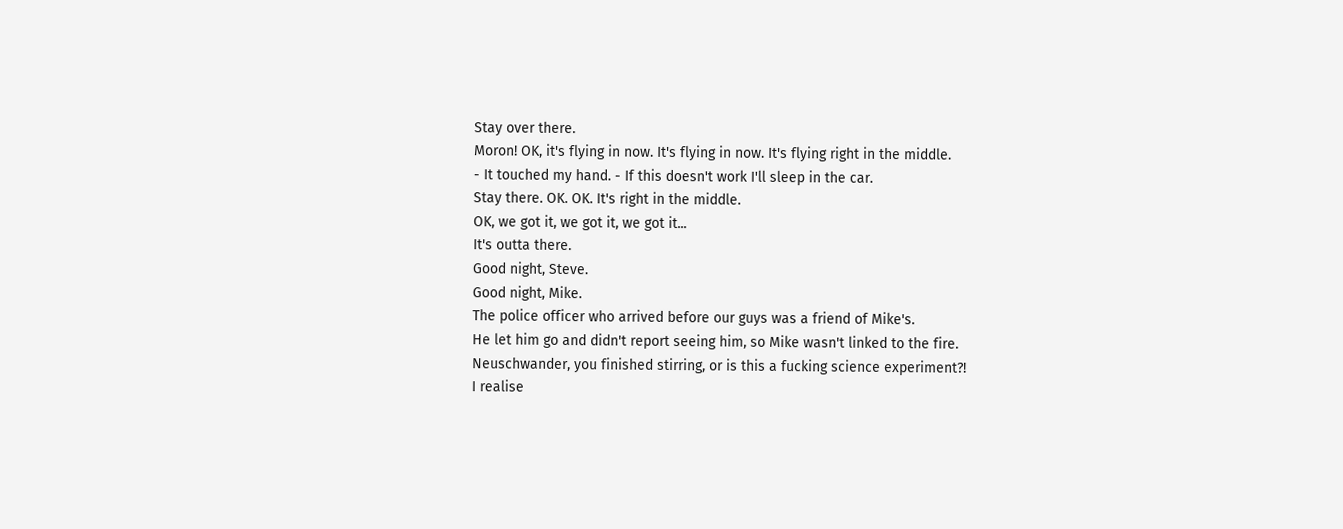Stay over there.
Moron! OK, it's flying in now. It's flying in now. It's flying right in the middle.
- It touched my hand. - If this doesn't work I'll sleep in the car.
Stay there. OK. OK. It's right in the middle.
OK, we got it, we got it, we got it...
It's outta there.
Good night, Steve.
Good night, Mike.
The police officer who arrived before our guys was a friend of Mike's.
He let him go and didn't report seeing him, so Mike wasn't linked to the fire.
Neuschwander, you finished stirring, or is this a fucking science experiment?!
I realise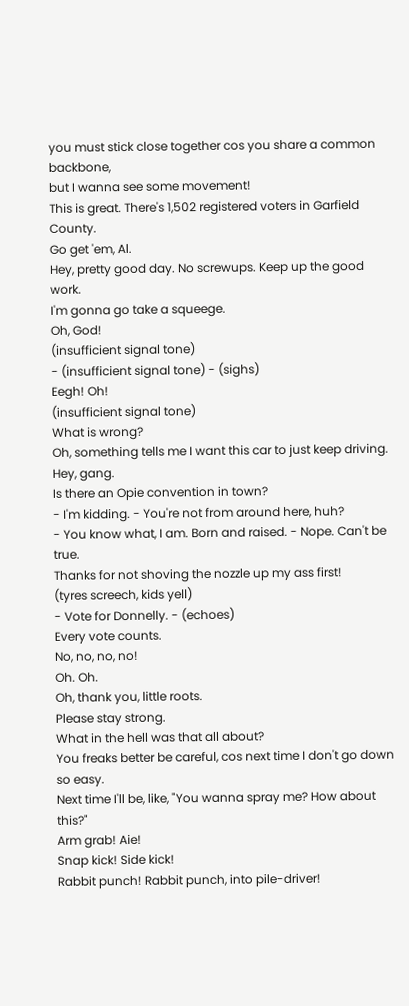you must stick close together cos you share a common backbone,
but I wanna see some movement!
This is great. There's 1,502 registered voters in Garfield County.
Go get 'em, Al.
Hey, pretty good day. No screwups. Keep up the good work.
I'm gonna go take a squeege.
Oh, God!
(insufficient signal tone)
- (insufficient signal tone) - (sighs)
Eegh! Oh!
(insufficient signal tone)
What is wrong?
Oh, something tells me I want this car to just keep driving.
Hey, gang.
Is there an Opie convention in town?
- I'm kidding. - You're not from around here, huh?
- You know what, I am. Born and raised. - Nope. Can't be true.
Thanks for not shoving the nozzle up my ass first!
(tyres screech, kids yell)
- Vote for Donnelly. - (echoes)
Every vote counts.
No, no, no, no!
Oh. Oh.
Oh, thank you, little roots.
Please stay strong.
What in the hell was that all about?
You freaks better be careful, cos next time I don't go down so easy.
Next time I'll be, like, "You wanna spray me? How about this?"
Arm grab! Aie!
Snap kick! Side kick!
Rabbit punch! Rabbit punch, into pile-driver!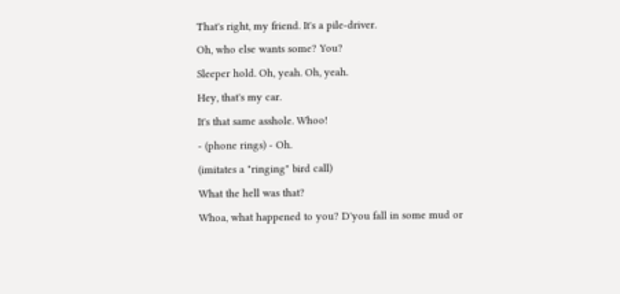That's right, my friend. It's a pile-driver.
Oh, who else wants some? You?
Sleeper hold. Oh, yeah. Oh, yeah.
Hey, that's my car.
It's that same asshole. Whoo!
- (phone rings) - Oh.
(imitates a "ringing" bird call)
What the hell was that?
Whoa, what happened to you? D'you fall in some mud or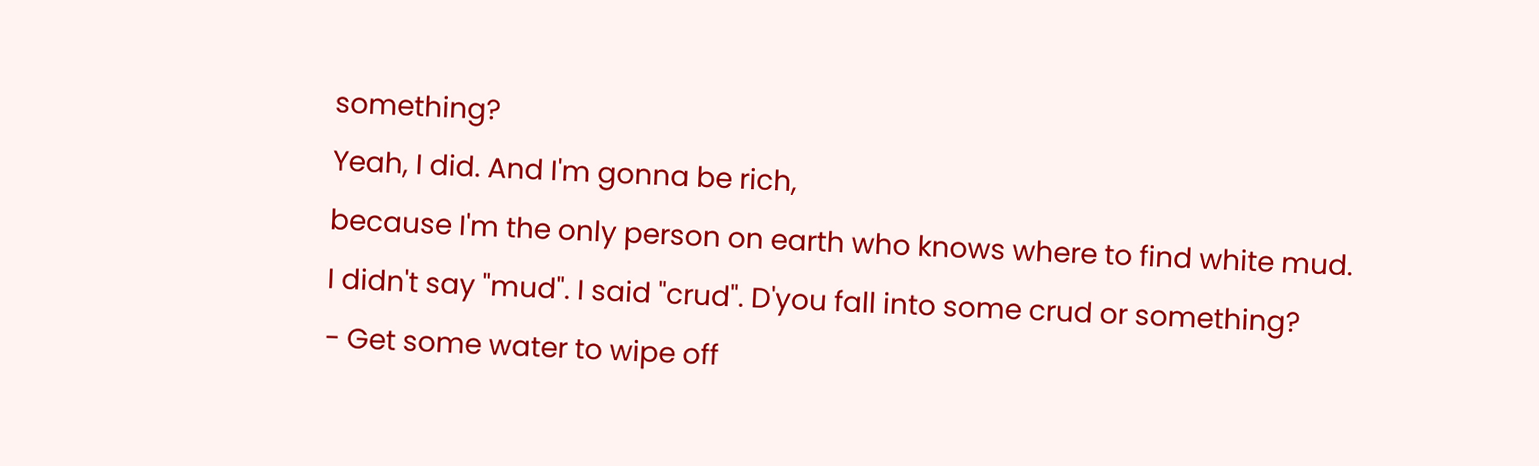something?
Yeah, I did. And I'm gonna be rich,
because I'm the only person on earth who knows where to find white mud.
I didn't say "mud". I said "crud". D'you fall into some crud or something?
- Get some water to wipe off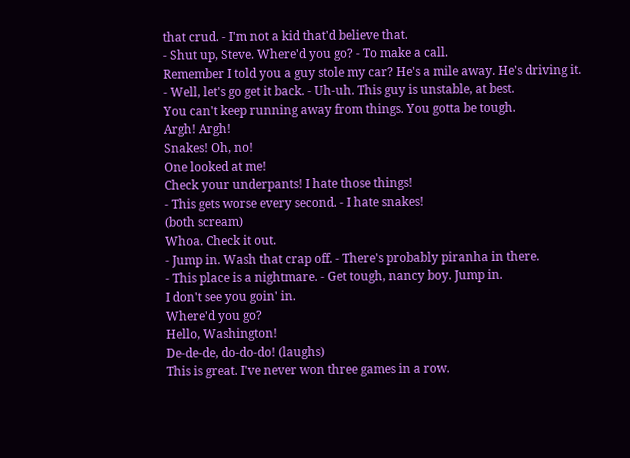that crud. - I'm not a kid that'd believe that.
- Shut up, Steve. Where'd you go? - To make a call.
Remember I told you a guy stole my car? He's a mile away. He's driving it.
- Well, let's go get it back. - Uh-uh. This guy is unstable, at best.
You can't keep running away from things. You gotta be tough.
Argh! Argh!
Snakes! Oh, no!
One looked at me!
Check your underpants! I hate those things!
- This gets worse every second. - I hate snakes!
(both scream)
Whoa. Check it out.
- Jump in. Wash that crap off. - There's probably piranha in there.
- This place is a nightmare. - Get tough, nancy boy. Jump in.
I don't see you goin' in.
Where'd you go?
Hello, Washington!
De-de-de, do-do-do! (laughs)
This is great. I've never won three games in a row.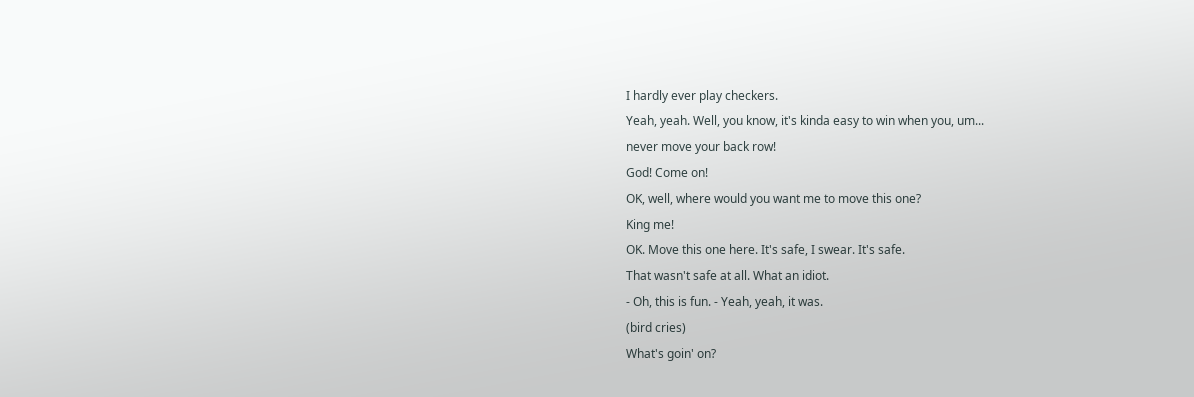I hardly ever play checkers.
Yeah, yeah. Well, you know, it's kinda easy to win when you, um...
never move your back row!
God! Come on!
OK, well, where would you want me to move this one?
King me!
OK. Move this one here. It's safe, I swear. It's safe.
That wasn't safe at all. What an idiot.
- Oh, this is fun. - Yeah, yeah, it was.
(bird cries)
What's goin' on?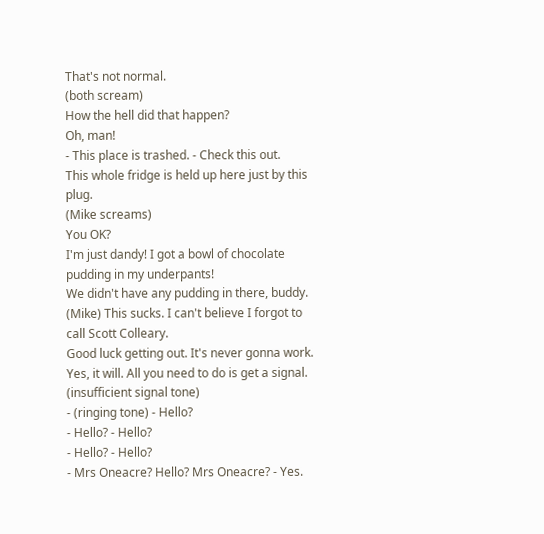That's not normal.
(both scream)
How the hell did that happen?
Oh, man!
- This place is trashed. - Check this out.
This whole fridge is held up here just by this plug.
(Mike screams)
You OK?
I'm just dandy! I got a bowl of chocolate pudding in my underpants!
We didn't have any pudding in there, buddy.
(Mike) This sucks. I can't believe I forgot to call Scott Colleary.
Good luck getting out. It's never gonna work.
Yes, it will. All you need to do is get a signal.
(insufficient signal tone)
- (ringing tone) - Hello?
- Hello? - Hello?
- Hello? - Hello?
- Mrs Oneacre? Hello? Mrs Oneacre? - Yes.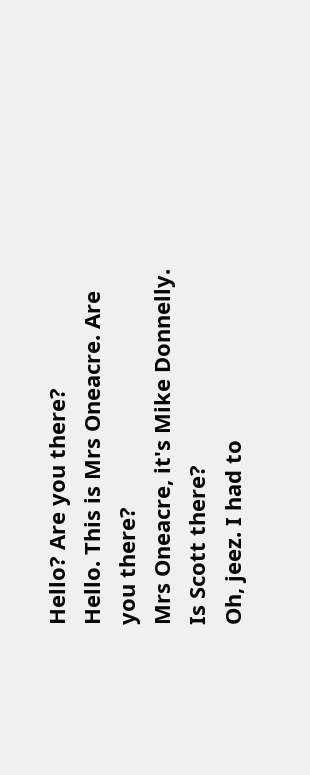Hello? Are you there?
Hello. This is Mrs Oneacre. Are you there?
Mrs Oneacre, it's Mike Donnelly. Is Scott there?
Oh, jeez. I had to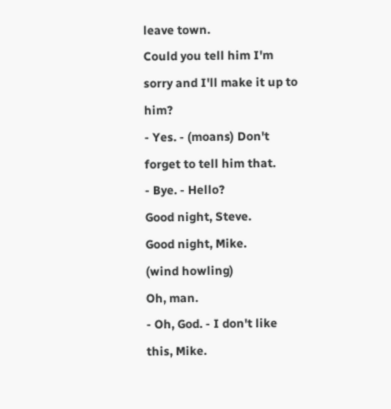leave town.
Could you tell him I'm sorry and I'll make it up to him?
- Yes. - (moans) Don't forget to tell him that.
- Bye. - Hello?
Good night, Steve.
Good night, Mike.
(wind howling)
Oh, man.
- Oh, God. - I don't like this, Mike.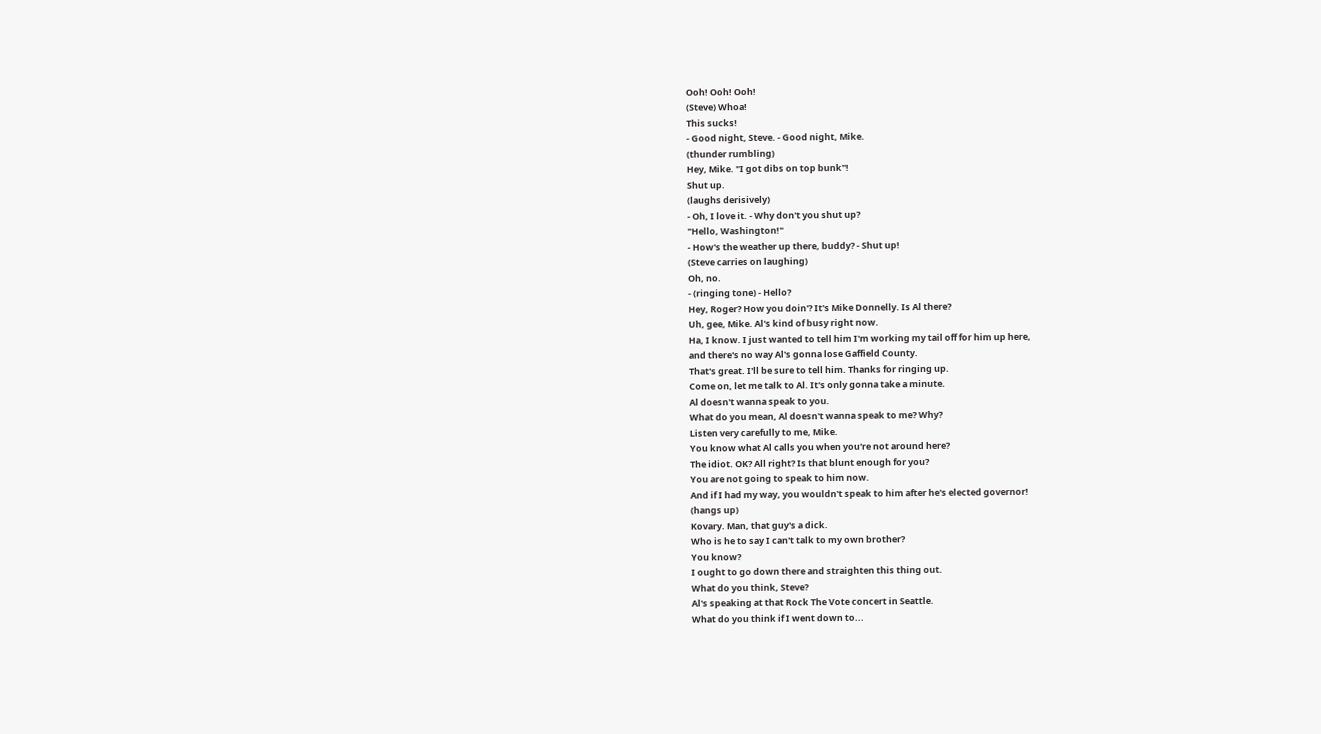Ooh! Ooh! Ooh!
(Steve) Whoa!
This sucks!
- Good night, Steve. - Good night, Mike.
(thunder rumbling)
Hey, Mike. "I got dibs on top bunk"!
Shut up.
(laughs derisively)
- Oh, I love it. - Why don't you shut up?
"Hello, Washington!"
- How's the weather up there, buddy? - Shut up!
(Steve carries on laughing)
Oh, no.
- (ringing tone) - Hello?
Hey, Roger? How you doin'? It's Mike Donnelly. Is Al there?
Uh, gee, Mike. Al's kind of busy right now.
Ha, I know. I just wanted to tell him I'm working my tail off for him up here,
and there's no way Al's gonna lose Gaffield County.
That's great. I'll be sure to tell him. Thanks for ringing up.
Come on, let me talk to Al. It's only gonna take a minute.
Al doesn't wanna speak to you.
What do you mean, Al doesn't wanna speak to me? Why?
Listen very carefully to me, Mike.
You know what Al calls you when you're not around here?
The idiot. OK? All right? Is that blunt enough for you?
You are not going to speak to him now.
And if I had my way, you wouldn't speak to him after he's elected governor!
(hangs up)
Kovary. Man, that guy's a dick.
Who is he to say I can't talk to my own brother?
You know?
I ought to go down there and straighten this thing out.
What do you think, Steve?
Al's speaking at that Rock The Vote concert in Seattle.
What do you think if I went down to...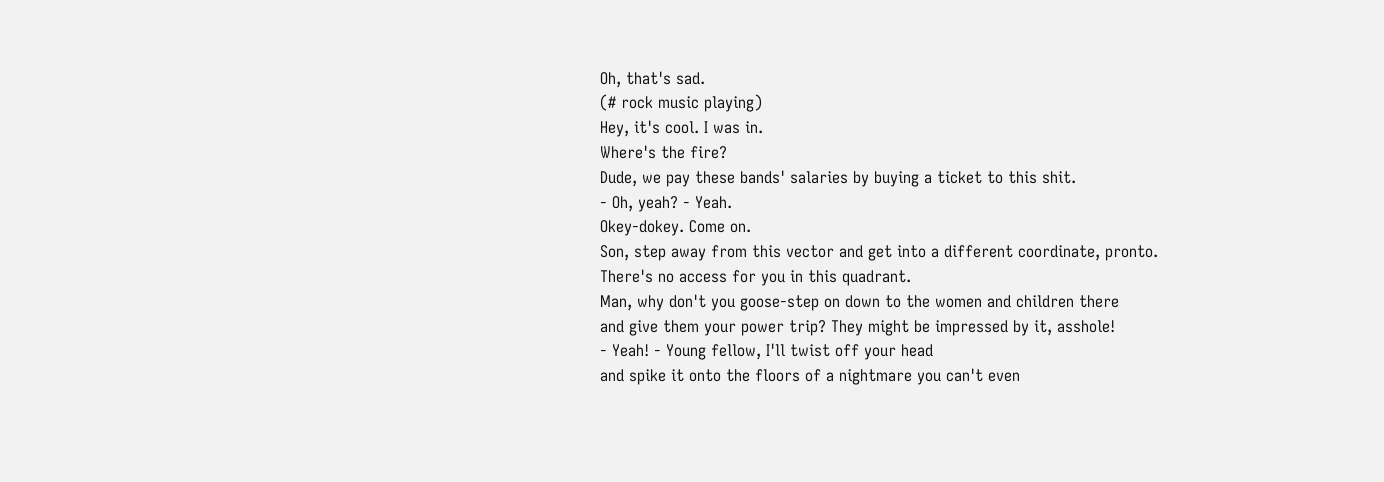Oh, that's sad.
(# rock music playing)
Hey, it's cool. I was in.
Where's the fire?
Dude, we pay these bands' salaries by buying a ticket to this shit.
- Oh, yeah? - Yeah.
Okey-dokey. Come on.
Son, step away from this vector and get into a different coordinate, pronto.
There's no access for you in this quadrant.
Man, why don't you goose-step on down to the women and children there
and give them your power trip? They might be impressed by it, asshole!
- Yeah! - Young fellow, I'll twist off your head
and spike it onto the floors of a nightmare you can't even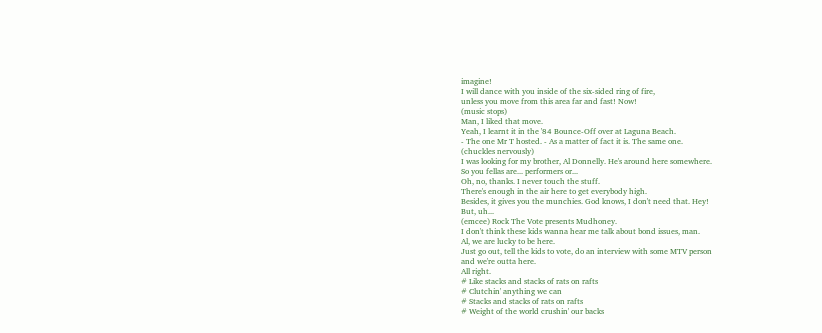imagine!
I will dance with you inside of the six-sided ring of fire,
unless you move from this area far and fast! Now!
(music stops)
Man, I liked that move.
Yeah, I learnt it in the '84 Bounce-Off over at Laguna Beach.
- The one Mr T hosted. - As a matter of fact it is. The same one.
(chuckles nervously)
I was looking for my brother, Al Donnelly. He's around here somewhere.
So you fellas are... performers or...
Oh, no, thanks. I never touch the stuff.
There's enough in the air here to get everybody high.
Besides, it gives you the munchies. God knows, I don't need that. Hey!
But, uh...
(emcee) Rock The Vote presents Mudhoney.
I don't think these kids wanna hear me talk about bond issues, man.
Al, we are lucky to be here.
Just go out, tell the kids to vote, do an interview with some MTV person
and we're outta here.
All right.
# Like stacks and stacks of rats on rafts
# Clutchin' anything we can
# Stacks and stacks of rats on rafts
# Weight of the world crushin' our backs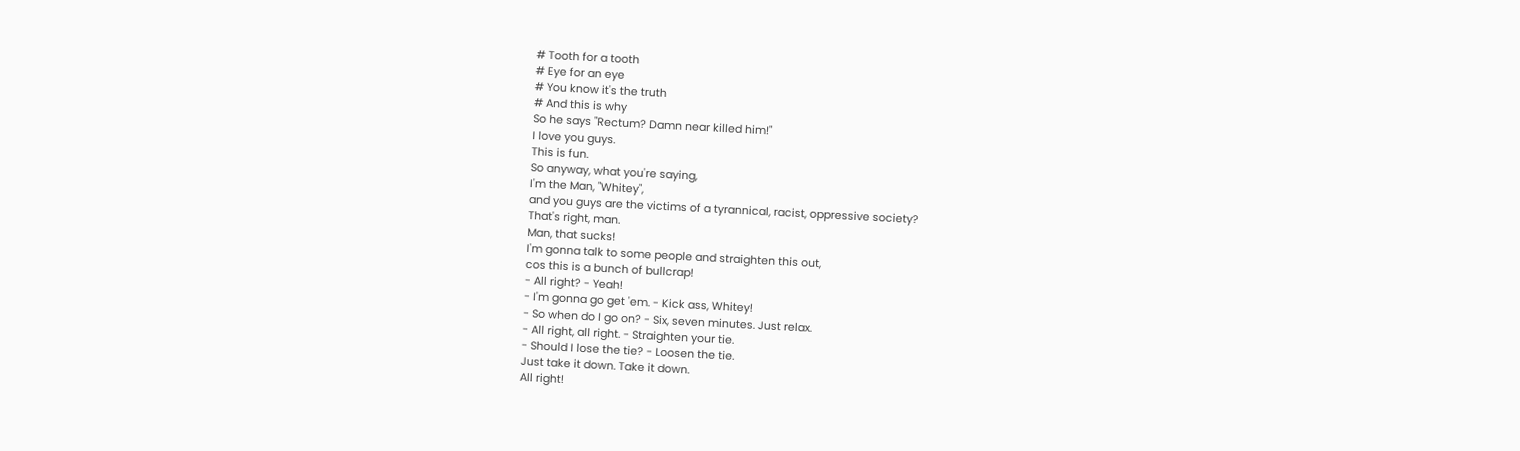# Tooth for a tooth
# Eye for an eye
# You know it's the truth
# And this is why
So he says "Rectum? Damn near killed him!"
I love you guys.
This is fun.
So anyway, what you're saying,
I'm the Man, "Whitey",
and you guys are the victims of a tyrannical, racist, oppressive society?
That's right, man.
Man, that sucks!
I'm gonna talk to some people and straighten this out,
cos this is a bunch of bullcrap!
- All right? - Yeah!
- I'm gonna go get 'em. - Kick ass, Whitey!
- So when do I go on? - Six, seven minutes. Just relax.
- All right, all right. - Straighten your tie.
- Should I lose the tie? - Loosen the tie.
Just take it down. Take it down.
All right!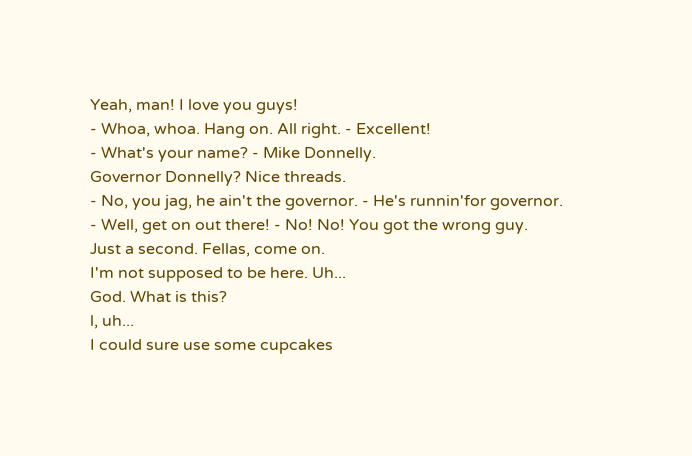Yeah, man! I love you guys!
- Whoa, whoa. Hang on. All right. - Excellent!
- What's your name? - Mike Donnelly.
Governor Donnelly? Nice threads.
- No, you jag, he ain't the governor. - He's runnin'for governor.
- Well, get on out there! - No! No! You got the wrong guy.
Just a second. Fellas, come on.
I'm not supposed to be here. Uh...
God. What is this?
l, uh...
I could sure use some cupcakes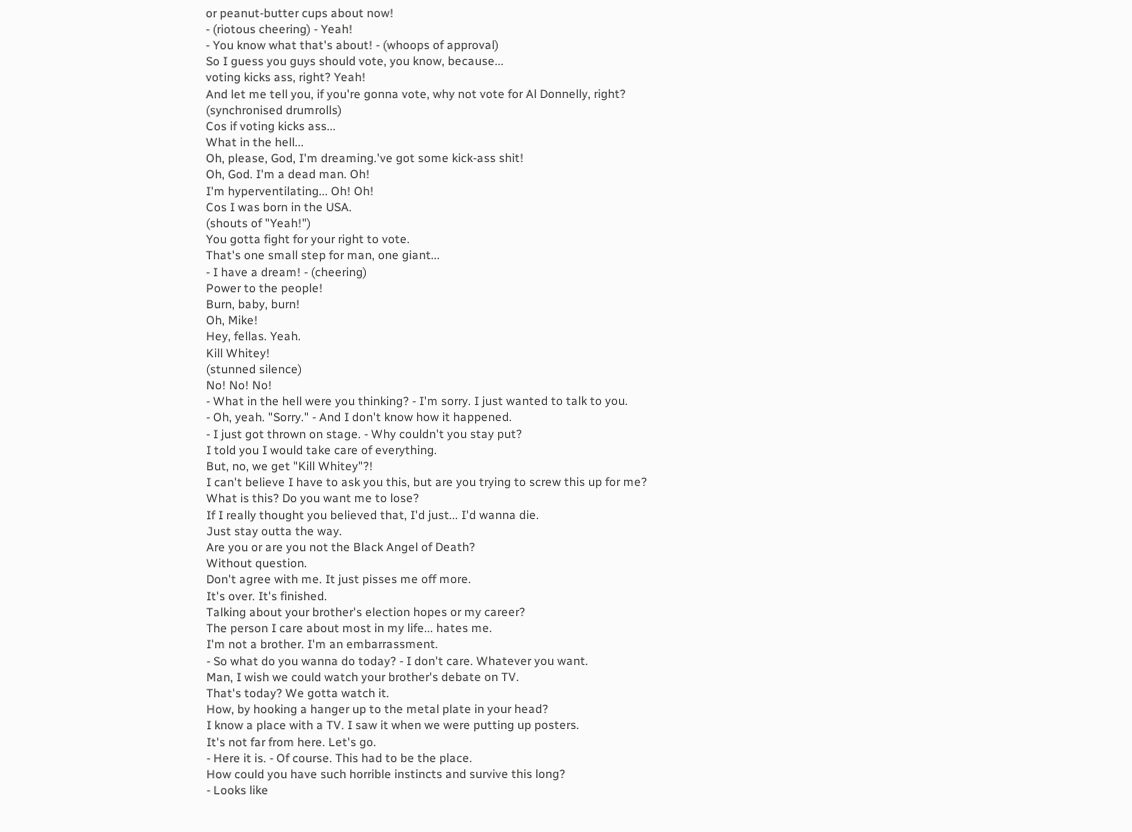or peanut-butter cups about now!
- (riotous cheering) - Yeah!
- You know what that's about! - (whoops of approval)
So I guess you guys should vote, you know, because...
voting kicks ass, right? Yeah!
And let me tell you, if you're gonna vote, why not vote for Al Donnelly, right?
(synchronised drumrolls)
Cos if voting kicks ass...
What in the hell...
Oh, please, God, I'm dreaming.'ve got some kick-ass shit!
Oh, God. I'm a dead man. Oh!
I'm hyperventilating... Oh! Oh!
Cos I was born in the USA.
(shouts of "Yeah!")
You gotta fight for your right to vote.
That's one small step for man, one giant...
- I have a dream! - (cheering)
Power to the people!
Burn, baby, burn!
Oh, Mike!
Hey, fellas. Yeah.
Kill Whitey!
(stunned silence)
No! No! No!
- What in the hell were you thinking? - I'm sorry. I just wanted to talk to you.
- Oh, yeah. "Sorry." - And I don't know how it happened.
- I just got thrown on stage. - Why couldn't you stay put?
I told you I would take care of everything.
But, no, we get "Kill Whitey"?!
I can't believe I have to ask you this, but are you trying to screw this up for me?
What is this? Do you want me to lose?
If I really thought you believed that, I'd just... I'd wanna die.
Just stay outta the way.
Are you or are you not the Black Angel of Death?
Without question.
Don't agree with me. It just pisses me off more.
It's over. It's finished.
Talking about your brother's election hopes or my career?
The person I care about most in my life... hates me.
I'm not a brother. I'm an embarrassment.
- So what do you wanna do today? - I don't care. Whatever you want.
Man, I wish we could watch your brother's debate on TV.
That's today? We gotta watch it.
How, by hooking a hanger up to the metal plate in your head?
I know a place with a TV. I saw it when we were putting up posters.
It's not far from here. Let's go.
- Here it is. - Of course. This had to be the place.
How could you have such horrible instincts and survive this long?
- Looks like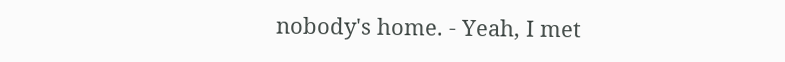nobody's home. - Yeah, I met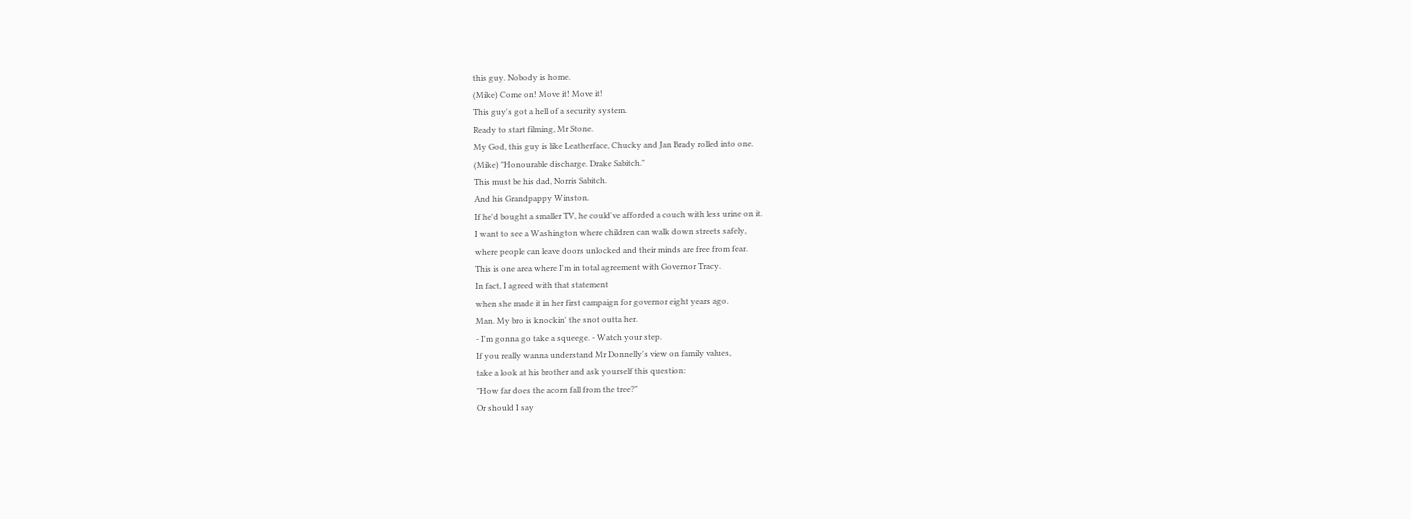this guy. Nobody is home.
(Mike) Come on! Move it! Move it!
This guy's got a hell of a security system.
Ready to start filming, Mr Stone.
My God, this guy is like Leatherface, Chucky and Jan Brady rolled into one.
(Mike) "Honourable discharge. Drake Sabitch."
This must be his dad, Norris Sabitch.
And his Grandpappy Winston.
If he'd bought a smaller TV, he could've afforded a couch with less urine on it.
I want to see a Washington where children can walk down streets safely,
where people can leave doors unlocked and their minds are free from fear.
This is one area where I'm in total agreement with Governor Tracy.
In fact, I agreed with that statement
when she made it in her first campaign for governor eight years ago.
Man. My bro is knockin' the snot outta her.
- I'm gonna go take a squeege. - Watch your step.
If you really wanna understand Mr Donnelly's view on family values,
take a look at his brother and ask yourself this question:
"How far does the acorn fall from the tree?"
Or should I say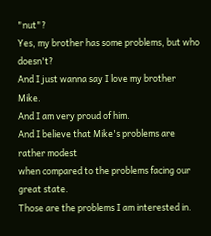"nut"?
Yes, my brother has some problems, but who doesn't?
And I just wanna say I love my brother Mike.
And I am very proud of him.
And I believe that Mike's problems are rather modest
when compared to the problems facing our great state.
Those are the problems I am interested in.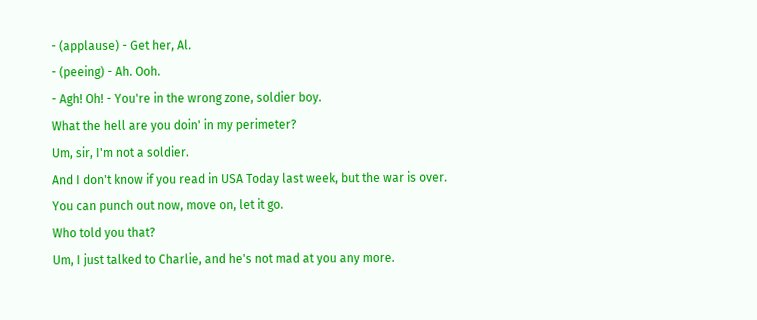- (applause) - Get her, Al.
- (peeing) - Ah. Ooh.
- Agh! Oh! - You're in the wrong zone, soldier boy.
What the hell are you doin' in my perimeter?
Um, sir, I'm not a soldier.
And I don't know if you read in USA Today last week, but the war is over.
You can punch out now, move on, let it go.
Who told you that?
Um, I just talked to Charlie, and he's not mad at you any more.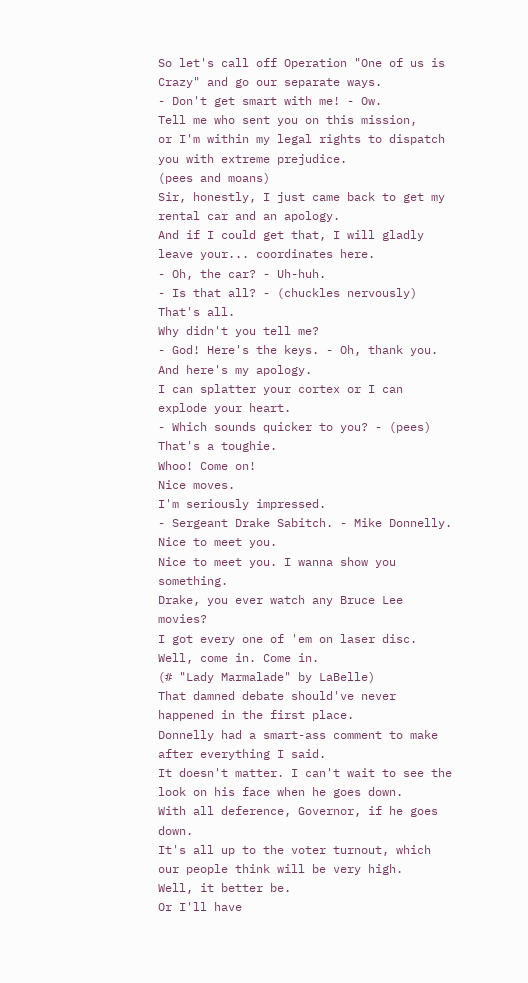So let's call off Operation "One of us is Crazy" and go our separate ways.
- Don't get smart with me! - Ow.
Tell me who sent you on this mission,
or I'm within my legal rights to dispatch you with extreme prejudice.
(pees and moans)
Sir, honestly, I just came back to get my rental car and an apology.
And if I could get that, I will gladly leave your... coordinates here.
- Oh, the car? - Uh-huh.
- Is that all? - (chuckles nervously) That's all.
Why didn't you tell me?
- God! Here's the keys. - Oh, thank you.
And here's my apology.
I can splatter your cortex or I can explode your heart.
- Which sounds quicker to you? - (pees) That's a toughie.
Whoo! Come on!
Nice moves.
I'm seriously impressed.
- Sergeant Drake Sabitch. - Mike Donnelly. Nice to meet you.
Nice to meet you. I wanna show you something.
Drake, you ever watch any Bruce Lee movies?
I got every one of 'em on laser disc. Well, come in. Come in.
(# "Lady Marmalade" by LaBelle)
That damned debate should've never happened in the first place.
Donnelly had a smart-ass comment to make after everything I said.
It doesn't matter. I can't wait to see the look on his face when he goes down.
With all deference, Governor, if he goes down.
It's all up to the voter turnout, which our people think will be very high.
Well, it better be.
Or I'll have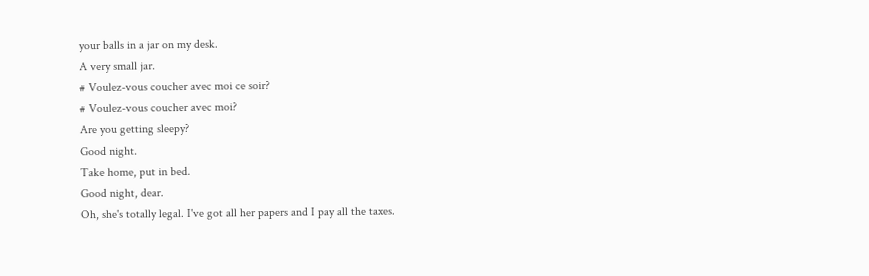your balls in a jar on my desk.
A very small jar.
# Voulez-vous coucher avec moi ce soir?
# Voulez-vous coucher avec moi?
Are you getting sleepy?
Good night.
Take home, put in bed.
Good night, dear.
Oh, she's totally legal. I've got all her papers and I pay all the taxes.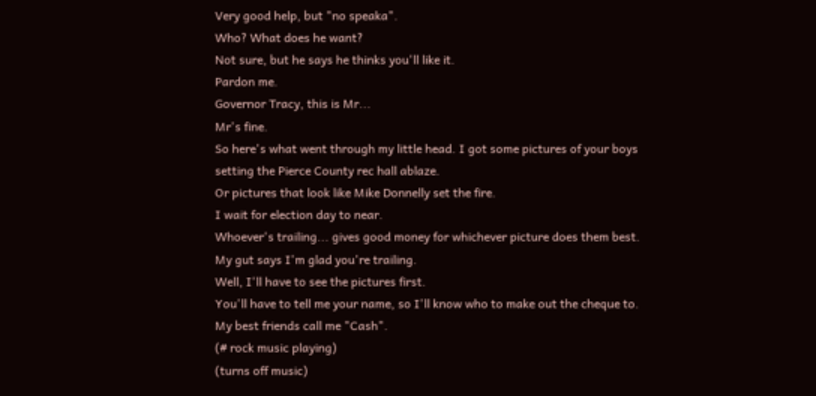Very good help, but "no speaka".
Who? What does he want?
Not sure, but he says he thinks you'll like it.
Pardon me.
Governor Tracy, this is Mr...
Mr's fine.
So here's what went through my little head. I got some pictures of your boys
setting the Pierce County rec hall ablaze.
Or pictures that look like Mike Donnelly set the fire.
I wait for election day to near.
Whoever's trailing... gives good money for whichever picture does them best.
My gut says I'm glad you're trailing.
Well, I'll have to see the pictures first.
You'll have to tell me your name, so I'll know who to make out the cheque to.
My best friends call me "Cash".
(# rock music playing)
(turns off music)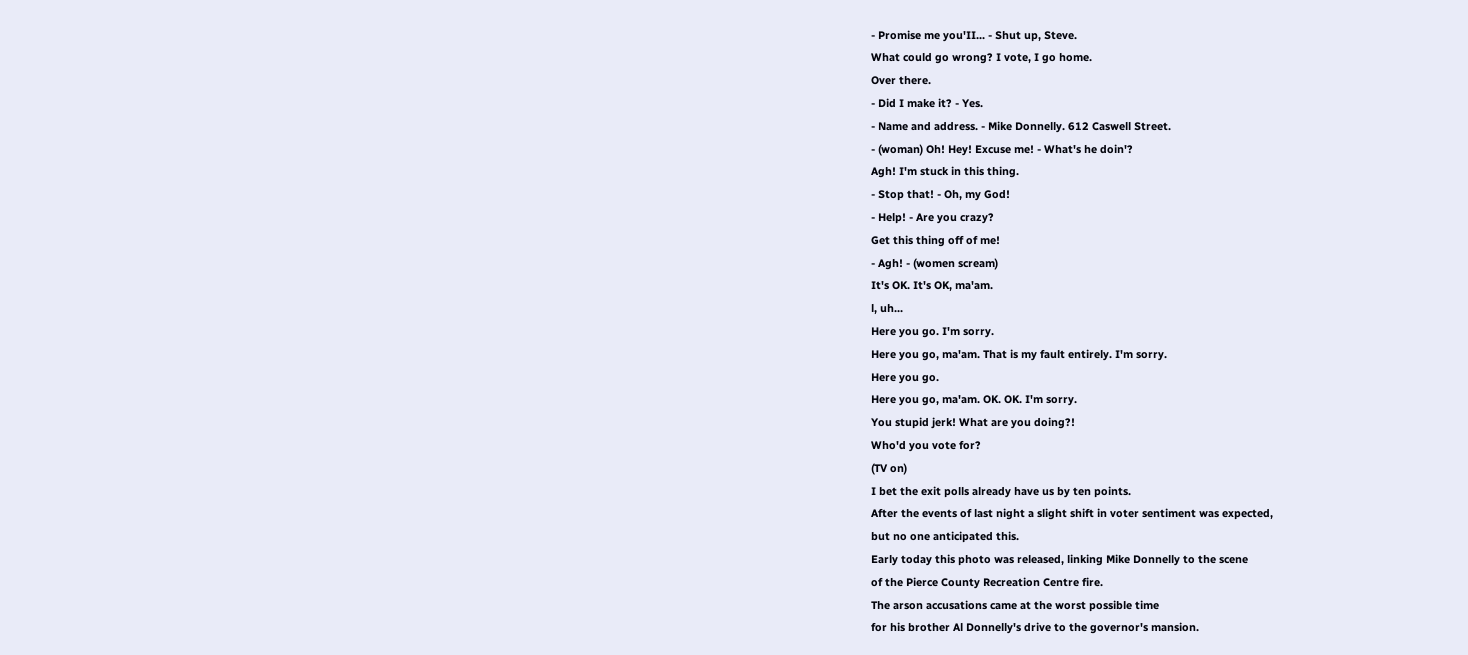- Promise me you'II... - Shut up, Steve.
What could go wrong? I vote, I go home.
Over there.
- Did I make it? - Yes.
- Name and address. - Mike Donnelly. 612 Caswell Street.
- (woman) Oh! Hey! Excuse me! - What's he doin'?
Agh! I'm stuck in this thing.
- Stop that! - Oh, my God!
- Help! - Are you crazy?
Get this thing off of me!
- Agh! - (women scream)
It's OK. It's OK, ma'am.
l, uh...
Here you go. I'm sorry.
Here you go, ma'am. That is my fault entirely. I'm sorry.
Here you go.
Here you go, ma'am. OK. OK. I'm sorry.
You stupid jerk! What are you doing?!
Who'd you vote for?
(TV on)
I bet the exit polls already have us by ten points.
After the events of last night a slight shift in voter sentiment was expected,
but no one anticipated this.
Early today this photo was released, linking Mike Donnelly to the scene
of the Pierce County Recreation Centre fire.
The arson accusations came at the worst possible time
for his brother Al Donnelly's drive to the governor's mansion.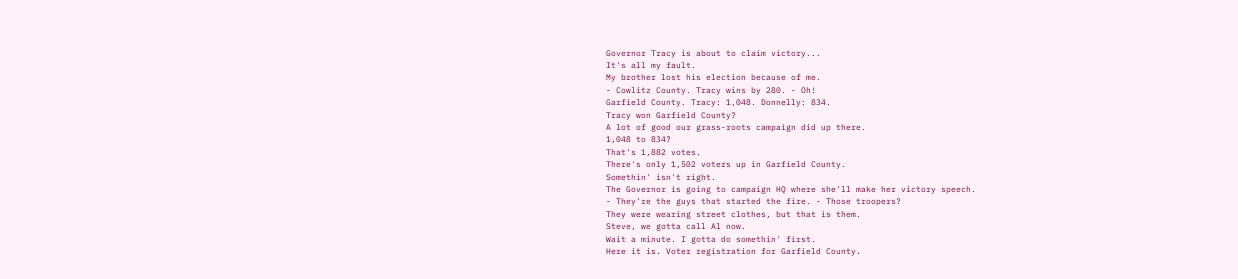Governor Tracy is about to claim victory...
It's all my fault.
My brother lost his election because of me.
- Cowlitz County. Tracy wins by 280. - Oh!
Garfield County. Tracy: 1,048. Donnelly: 834.
Tracy won Garfield County?
A lot of good our grass-roots campaign did up there.
1,048 to 834?
That's 1,882 votes.
There's only 1,502 voters up in Garfield County.
Somethin' isn't right.
The Governor is going to campaign HQ where she'll make her victory speech.
- They're the guys that started the fire. - Those troopers?
They were wearing street clothes, but that is them.
Steve, we gotta call Al now.
Wait a minute. I gotta do somethin' first.
Here it is. Voter registration for Garfield County.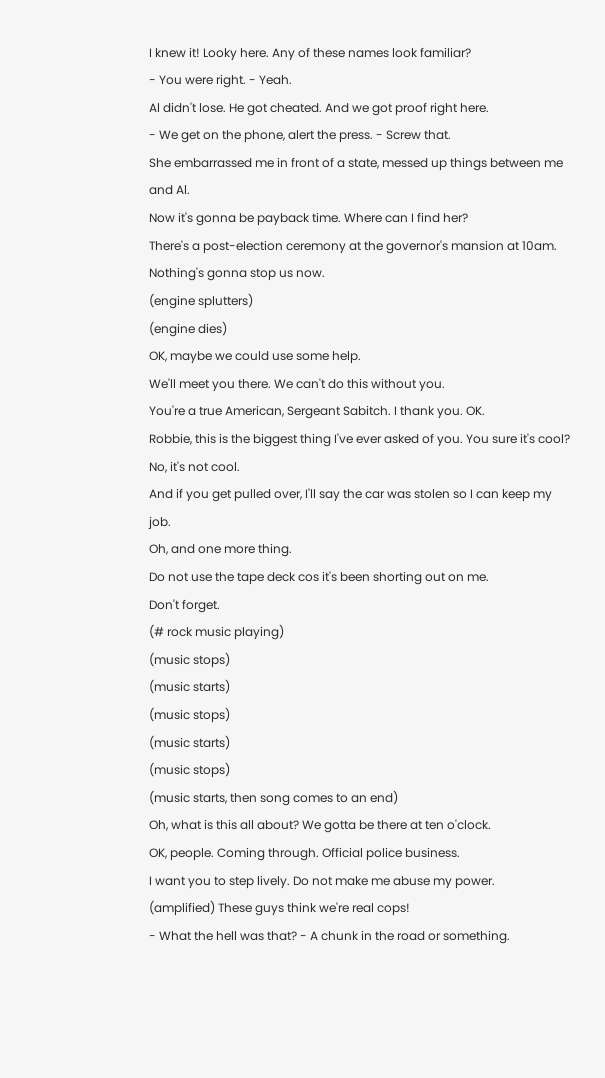I knew it! Looky here. Any of these names look familiar?
- You were right. - Yeah.
Al didn't lose. He got cheated. And we got proof right here.
- We get on the phone, alert the press. - Screw that.
She embarrassed me in front of a state, messed up things between me and Al.
Now it's gonna be payback time. Where can I find her?
There's a post-election ceremony at the governor's mansion at 10am.
Nothing's gonna stop us now.
(engine splutters)
(engine dies)
OK, maybe we could use some help.
We'll meet you there. We can't do this without you.
You're a true American, Sergeant Sabitch. I thank you. OK.
Robbie, this is the biggest thing I've ever asked of you. You sure it's cool?
No, it's not cool.
And if you get pulled over, I'll say the car was stolen so I can keep my job.
Oh, and one more thing.
Do not use the tape deck cos it's been shorting out on me.
Don't forget.
(# rock music playing)
(music stops)
(music starts)
(music stops)
(music starts)
(music stops)
(music starts, then song comes to an end)
Oh, what is this all about? We gotta be there at ten o'clock.
OK, people. Coming through. Official police business.
I want you to step lively. Do not make me abuse my power.
(amplified) These guys think we're real cops!
- What the hell was that? - A chunk in the road or something.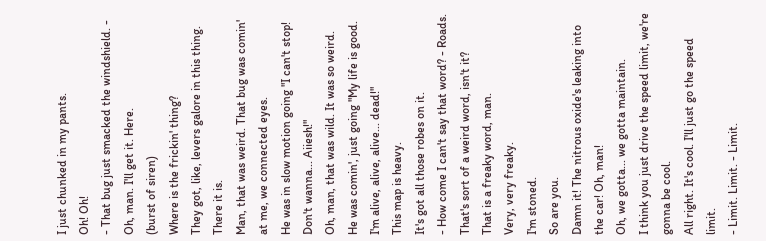I just chunked in my pants.
Oh! Oh!
- That bug just smacked the windshield. - Oh, man. I'll get it. Here.
(burst of siren)
Where is the frickin' thing?
They got, like, levers galore in this thing.
There it is.
Man, that was weird. That bug was comin' at me, we connected eyes.
He was in slow motion going "I can't stop! Don't wanna... Aiiesh!"
Oh, man, that was wild. It was so weird.
He was comin', just going "My life is good. I'm alive, alive, alive... dead!"
This map is heavy.
It's got all those robes on it.
- How come I can't say that word? - Roads.
That's sort of a weird word, isn't it?
That is a freaky word, man.
Very, very freaky.
I'm stoned.
So are you.
Damn it! The nitrous oxide's leaking into the car! Oh, man!
Oh, we gotta... we gotta maintain.
I think you just drive the speed limit, we're gonna be cool.
All right. It's cool. I'll just go the speed limit.
- Limit. Limit. - Limit.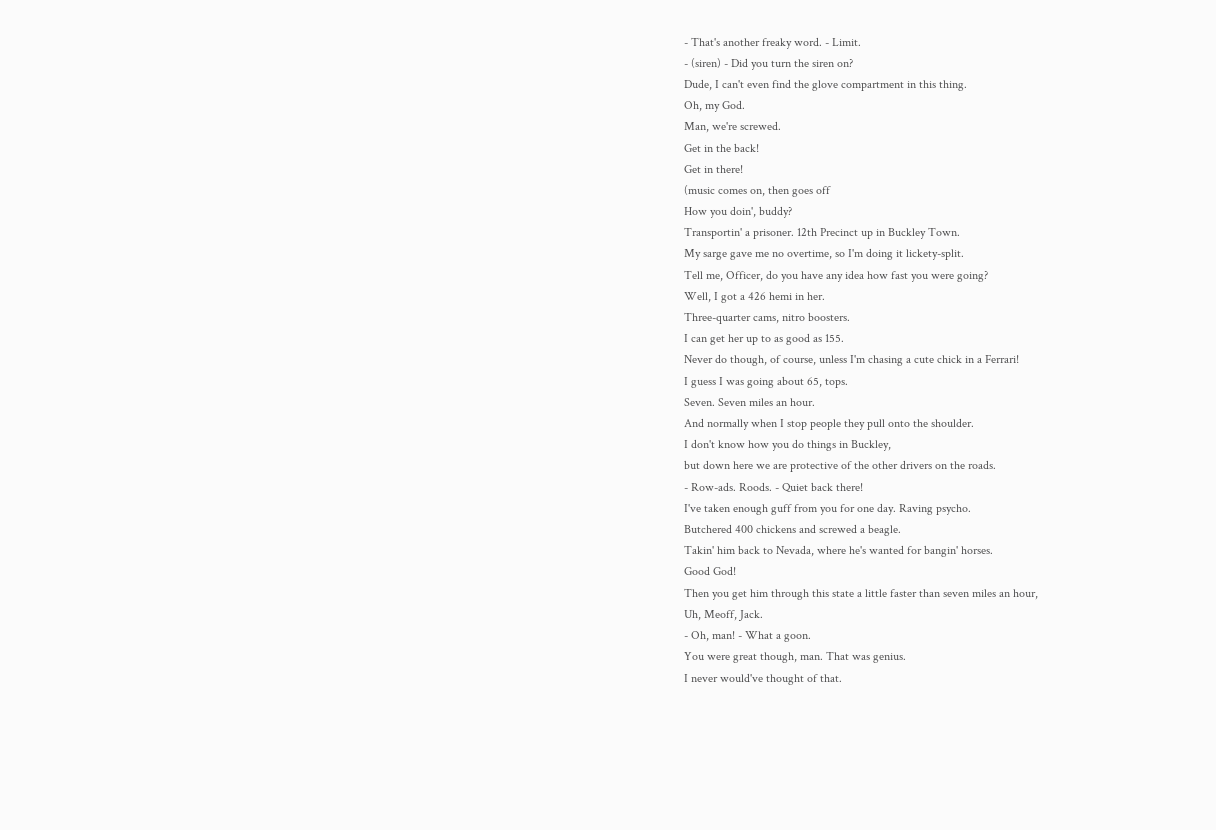- That's another freaky word. - Limit.
- (siren) - Did you turn the siren on?
Dude, I can't even find the glove compartment in this thing.
Oh, my God.
Man, we're screwed.
Get in the back!
Get in there!
(music comes on, then goes off
How you doin', buddy?
Transportin' a prisoner. 12th Precinct up in Buckley Town.
My sarge gave me no overtime, so I'm doing it lickety-split.
Tell me, Officer, do you have any idea how fast you were going?
Well, I got a 426 hemi in her.
Three-quarter cams, nitro boosters.
I can get her up to as good as 155.
Never do though, of course, unless I'm chasing a cute chick in a Ferrari!
I guess I was going about 65, tops.
Seven. Seven miles an hour.
And normally when I stop people they pull onto the shoulder.
I don't know how you do things in Buckley,
but down here we are protective of the other drivers on the roads.
- Row-ads. Roods. - Quiet back there!
I've taken enough guff from you for one day. Raving psycho.
Butchered 400 chickens and screwed a beagle.
Takin' him back to Nevada, where he's wanted for bangin' horses.
Good God!
Then you get him through this state a little faster than seven miles an hour,
Uh, Meoff, Jack.
- Oh, man! - What a goon.
You were great though, man. That was genius.
I never would've thought of that.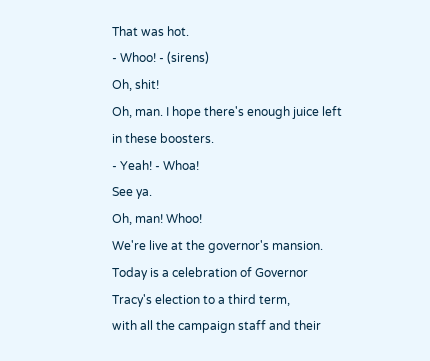That was hot.
- Whoo! - (sirens)
Oh, shit!
Oh, man. I hope there's enough juice left in these boosters.
- Yeah! - Whoa!
See ya.
Oh, man! Whoo!
We're live at the governor's mansion.
Today is a celebration of Governor Tracy's election to a third term,
with all the campaign staff and their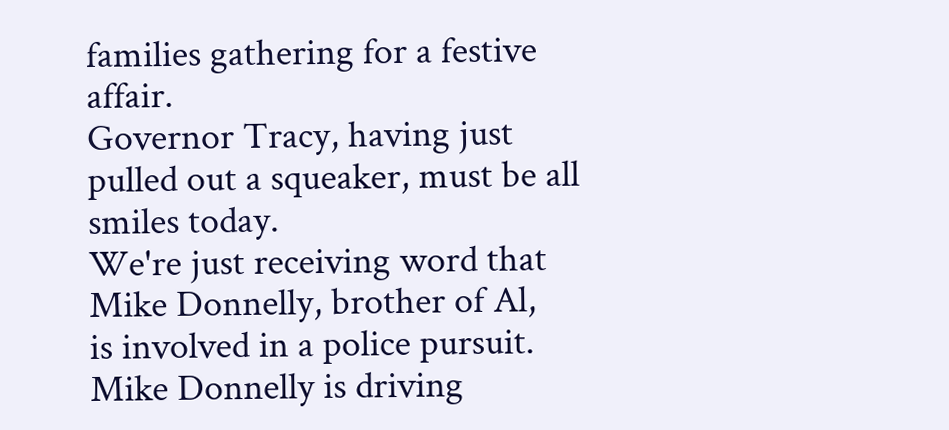families gathering for a festive affair.
Governor Tracy, having just pulled out a squeaker, must be all smiles today.
We're just receiving word that Mike Donnelly, brother of Al,
is involved in a police pursuit.
Mike Donnelly is driving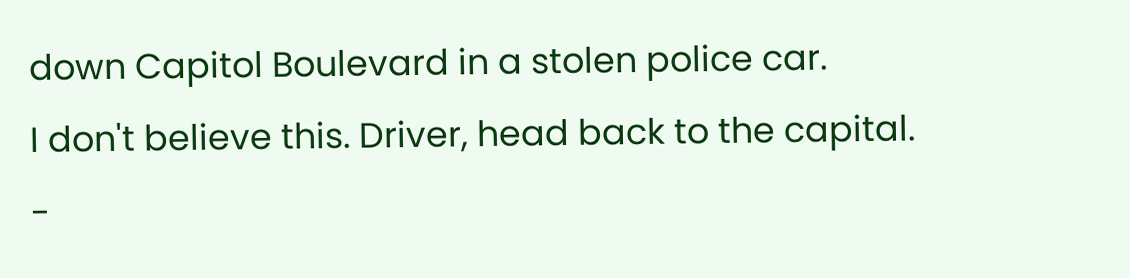down Capitol Boulevard in a stolen police car.
I don't believe this. Driver, head back to the capital.
-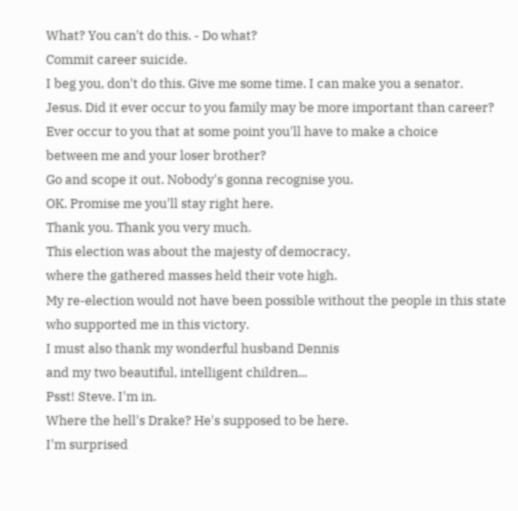What? You can't do this. - Do what?
Commit career suicide.
I beg you, don't do this. Give me some time. I can make you a senator.
Jesus. Did it ever occur to you family may be more important than career?
Ever occur to you that at some point you'll have to make a choice
between me and your loser brother?
Go and scope it out. Nobody's gonna recognise you.
OK. Promise me you'll stay right here.
Thank you. Thank you very much.
This election was about the majesty of democracy,
where the gathered masses held their vote high.
My re-election would not have been possible without the people in this state
who supported me in this victory.
I must also thank my wonderful husband Dennis
and my two beautiful, intelligent children...
Psst! Steve. I'm in.
Where the hell's Drake? He's supposed to be here.
I'm surprised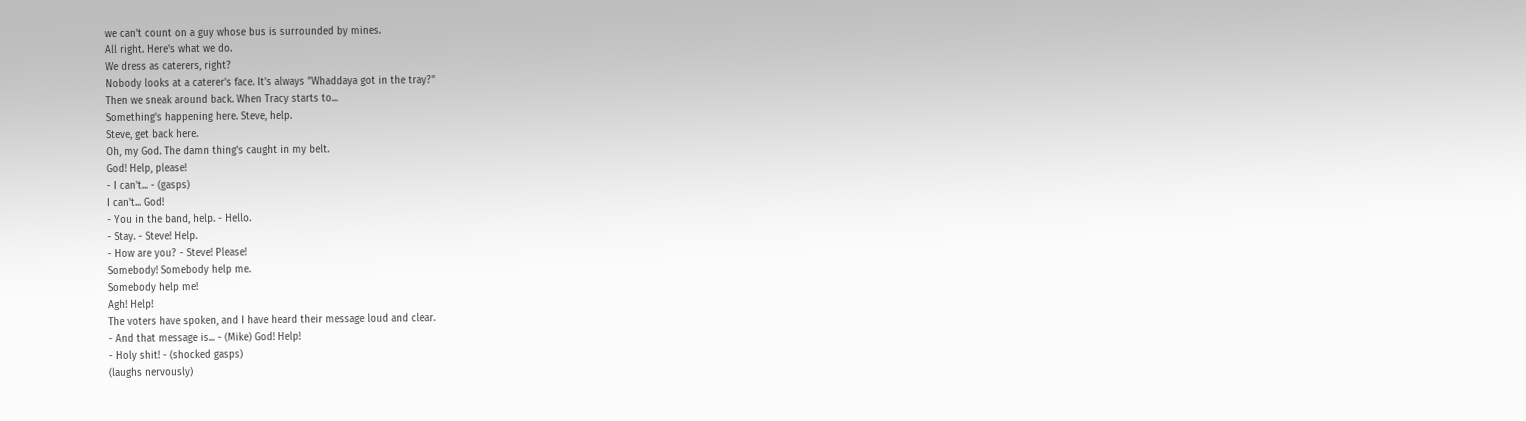we can't count on a guy whose bus is surrounded by mines.
All right. Here's what we do.
We dress as caterers, right?
Nobody looks at a caterer's face. It's always "Whaddaya got in the tray?"
Then we sneak around back. When Tracy starts to...
Something's happening here. Steve, help.
Steve, get back here.
Oh, my God. The damn thing's caught in my belt.
God! Help, please!
- I can't... - (gasps)
I can't... God!
- You in the band, help. - Hello.
- Stay. - Steve! Help.
- How are you? - Steve! Please!
Somebody! Somebody help me.
Somebody help me!
Agh! Help!
The voters have spoken, and I have heard their message loud and clear.
- And that message is... - (Mike) God! Help!
- Holy shit! - (shocked gasps)
(laughs nervously)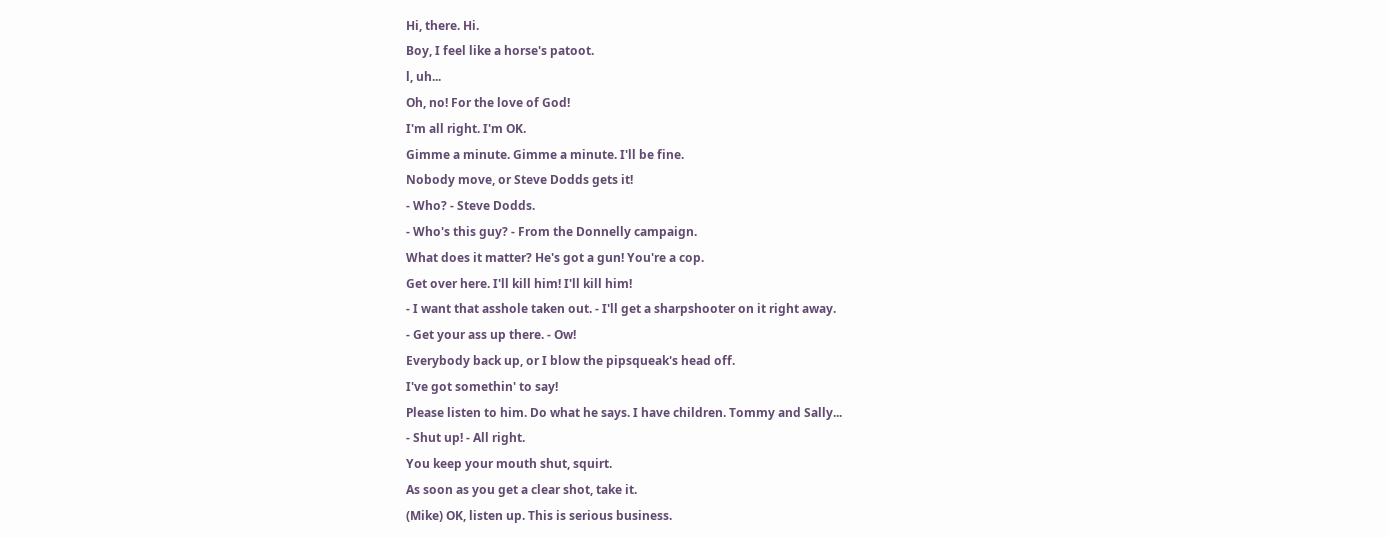Hi, there. Hi.
Boy, I feel like a horse's patoot.
l, uh...
Oh, no! For the love of God!
I'm all right. I'm OK.
Gimme a minute. Gimme a minute. I'll be fine.
Nobody move, or Steve Dodds gets it!
- Who? - Steve Dodds.
- Who's this guy? - From the Donnelly campaign.
What does it matter? He's got a gun! You're a cop.
Get over here. I'll kill him! I'll kill him!
- I want that asshole taken out. - I'll get a sharpshooter on it right away.
- Get your ass up there. - Ow!
Everybody back up, or I blow the pipsqueak's head off.
I've got somethin' to say!
Please listen to him. Do what he says. I have children. Tommy and Sally...
- Shut up! - All right.
You keep your mouth shut, squirt.
As soon as you get a clear shot, take it.
(Mike) OK, listen up. This is serious business.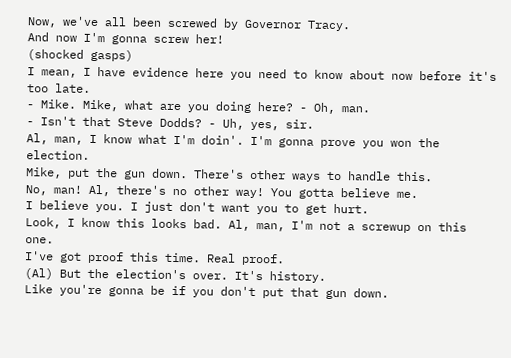Now, we've all been screwed by Governor Tracy.
And now I'm gonna screw her!
(shocked gasps)
I mean, I have evidence here you need to know about now before it's too late.
- Mike. Mike, what are you doing here? - Oh, man.
- Isn't that Steve Dodds? - Uh, yes, sir.
Al, man, I know what I'm doin'. I'm gonna prove you won the election.
Mike, put the gun down. There's other ways to handle this.
No, man! Al, there's no other way! You gotta believe me.
I believe you. I just don't want you to get hurt.
Look, I know this looks bad. Al, man, I'm not a screwup on this one.
I've got proof this time. Real proof.
(Al) But the election's over. It's history.
Like you're gonna be if you don't put that gun down.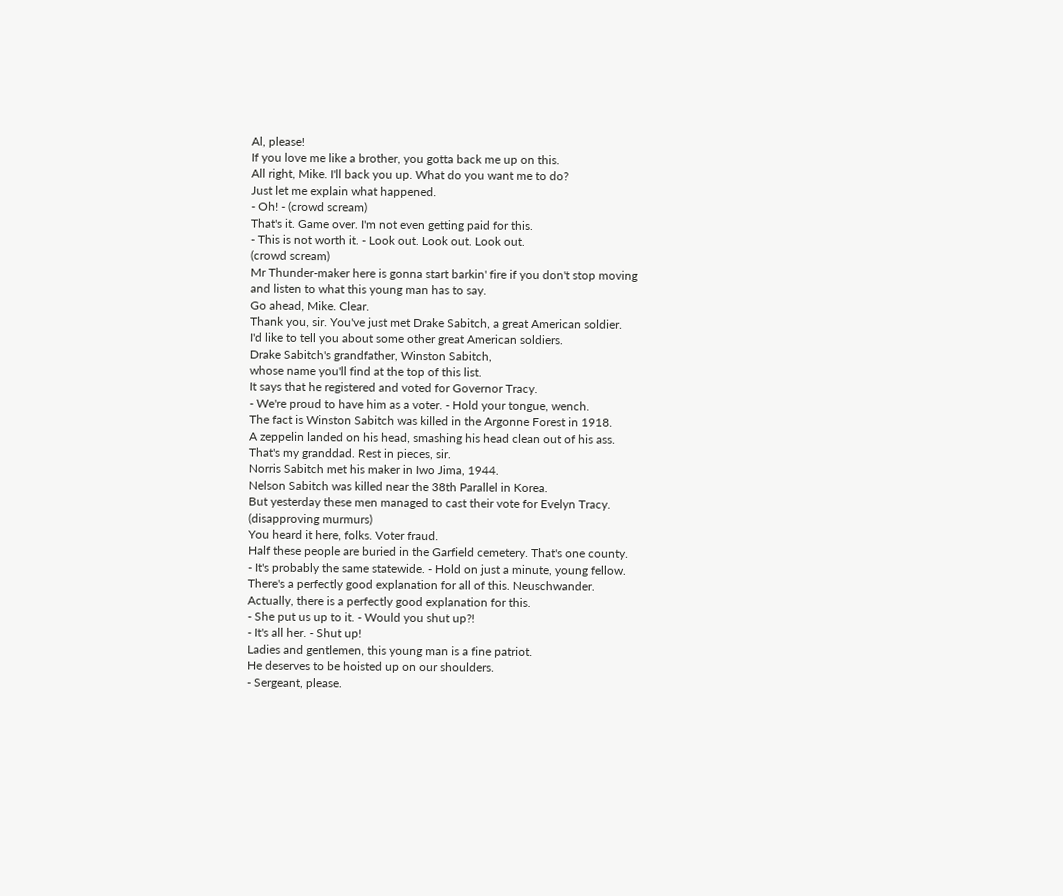Al, please!
If you love me like a brother, you gotta back me up on this.
All right, Mike. I'll back you up. What do you want me to do?
Just let me explain what happened.
- Oh! - (crowd scream)
That's it. Game over. I'm not even getting paid for this.
- This is not worth it. - Look out. Look out. Look out.
(crowd scream)
Mr Thunder-maker here is gonna start barkin' fire if you don't stop moving
and listen to what this young man has to say.
Go ahead, Mike. Clear.
Thank you, sir. You've just met Drake Sabitch, a great American soldier.
I'd like to tell you about some other great American soldiers.
Drake Sabitch's grandfather, Winston Sabitch,
whose name you'll find at the top of this list.
It says that he registered and voted for Governor Tracy.
- We're proud to have him as a voter. - Hold your tongue, wench.
The fact is Winston Sabitch was killed in the Argonne Forest in 1918.
A zeppelin landed on his head, smashing his head clean out of his ass.
That's my granddad. Rest in pieces, sir.
Norris Sabitch met his maker in Iwo Jima, 1944.
Nelson Sabitch was killed near the 38th Parallel in Korea.
But yesterday these men managed to cast their vote for Evelyn Tracy.
(disapproving murmurs)
You heard it here, folks. Voter fraud.
Half these people are buried in the Garfield cemetery. That's one county.
- It's probably the same statewide. - Hold on just a minute, young fellow.
There's a perfectly good explanation for all of this. Neuschwander.
Actually, there is a perfectly good explanation for this.
- She put us up to it. - Would you shut up?!
- It's all her. - Shut up!
Ladies and gentlemen, this young man is a fine patriot.
He deserves to be hoisted up on our shoulders.
- Sergeant, please.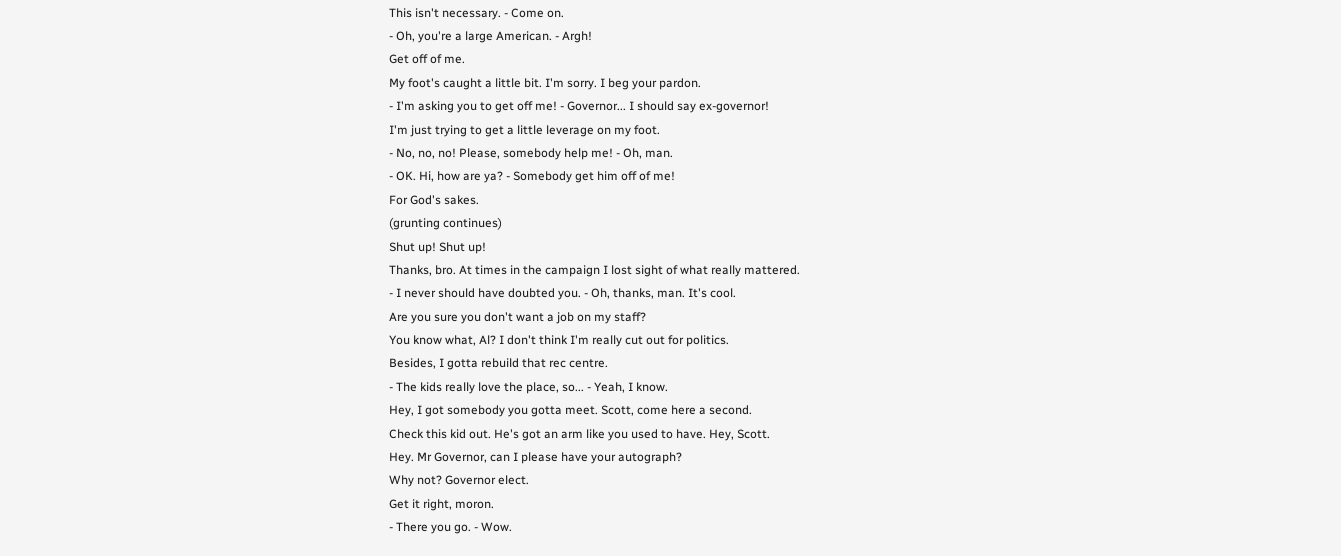This isn't necessary. - Come on.
- Oh, you're a large American. - Argh!
Get off of me.
My foot's caught a little bit. I'm sorry. I beg your pardon.
- I'm asking you to get off me! - Governor... I should say ex-governor!
I'm just trying to get a little leverage on my foot.
- No, no, no! Please, somebody help me! - Oh, man.
- OK. Hi, how are ya? - Somebody get him off of me!
For God's sakes.
(grunting continues)
Shut up! Shut up!
Thanks, bro. At times in the campaign I lost sight of what really mattered.
- I never should have doubted you. - Oh, thanks, man. It's cool.
Are you sure you don't want a job on my staff?
You know what, Al? I don't think I'm really cut out for politics.
Besides, I gotta rebuild that rec centre.
- The kids really love the place, so... - Yeah, I know.
Hey, I got somebody you gotta meet. Scott, come here a second.
Check this kid out. He's got an arm like you used to have. Hey, Scott.
Hey. Mr Governor, can I please have your autograph?
Why not? Governor elect.
Get it right, moron.
- There you go. - Wow.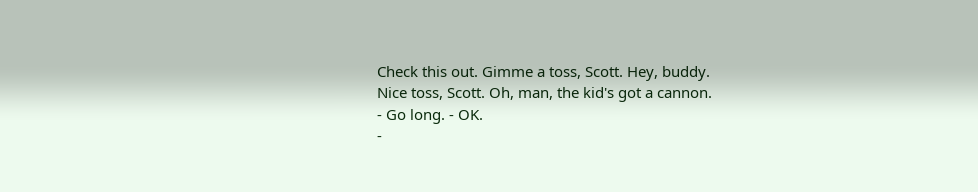Check this out. Gimme a toss, Scott. Hey, buddy.
Nice toss, Scott. Oh, man, the kid's got a cannon.
- Go long. - OK.
-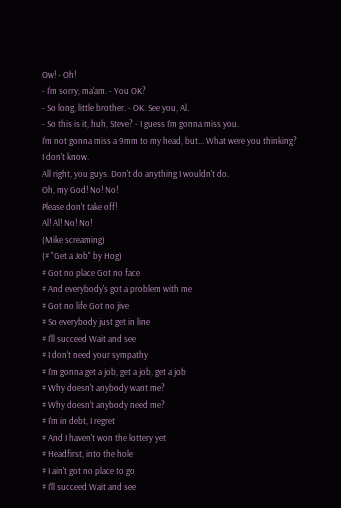Ow! - Oh!
- I'm sorry, ma'am. - You OK?
- So long, little brother. - OK. See you, Al.
- So this is it, huh, Steve? - I guess I'm gonna miss you.
I'm not gonna miss a 9mm to my head, but... What were you thinking?
I don't know.
All right, you guys. Don't do anything I wouldn't do.
Oh, my God! No! No!
Please don't take off!
Al! Al! No! No!
(Mike screaming)
(# "Get a Job" by Hog)
# Got no place Got no face
# And everybody's got a problem with me
# Got no life Got no jive
# So everybody just get in line
# I'll succeed Wait and see
# I don't need your sympathy
# I'm gonna get a job, get a job, get a job
# Why doesn't anybody want me?
# Why doesn't anybody need me?
# I'm in debt, I regret
# And I haven't won the lottery yet
# Headfirst, into the hole
# I ain't got no place to go
# I'll succeed Wait and see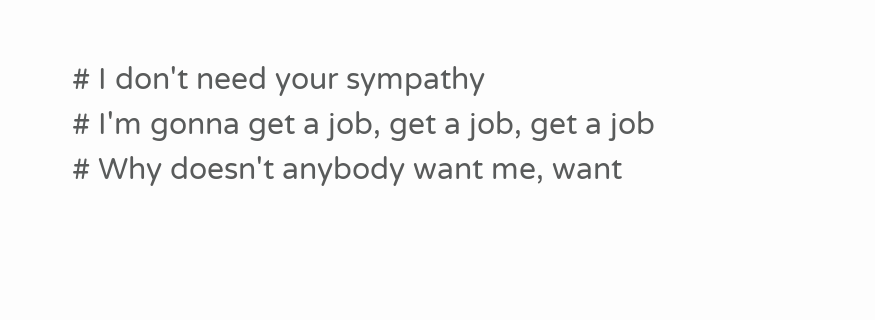# I don't need your sympathy
# I'm gonna get a job, get a job, get a job
# Why doesn't anybody want me, want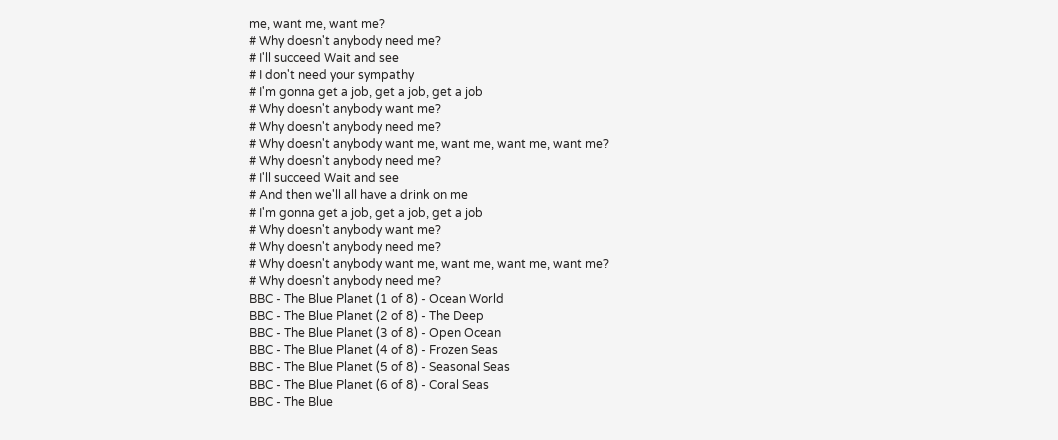me, want me, want me?
# Why doesn't anybody need me?
# I'll succeed Wait and see
# I don't need your sympathy
# I'm gonna get a job, get a job, get a job
# Why doesn't anybody want me?
# Why doesn't anybody need me?
# Why doesn't anybody want me, want me, want me, want me?
# Why doesn't anybody need me?
# I'll succeed Wait and see
# And then we'll all have a drink on me
# I'm gonna get a job, get a job, get a job
# Why doesn't anybody want me?
# Why doesn't anybody need me?
# Why doesn't anybody want me, want me, want me, want me?
# Why doesn't anybody need me?
BBC - The Blue Planet (1 of 8) - Ocean World
BBC - The Blue Planet (2 of 8) - The Deep
BBC - The Blue Planet (3 of 8) - Open Ocean
BBC - The Blue Planet (4 of 8) - Frozen Seas
BBC - The Blue Planet (5 of 8) - Seasonal Seas
BBC - The Blue Planet (6 of 8) - Coral Seas
BBC - The Blue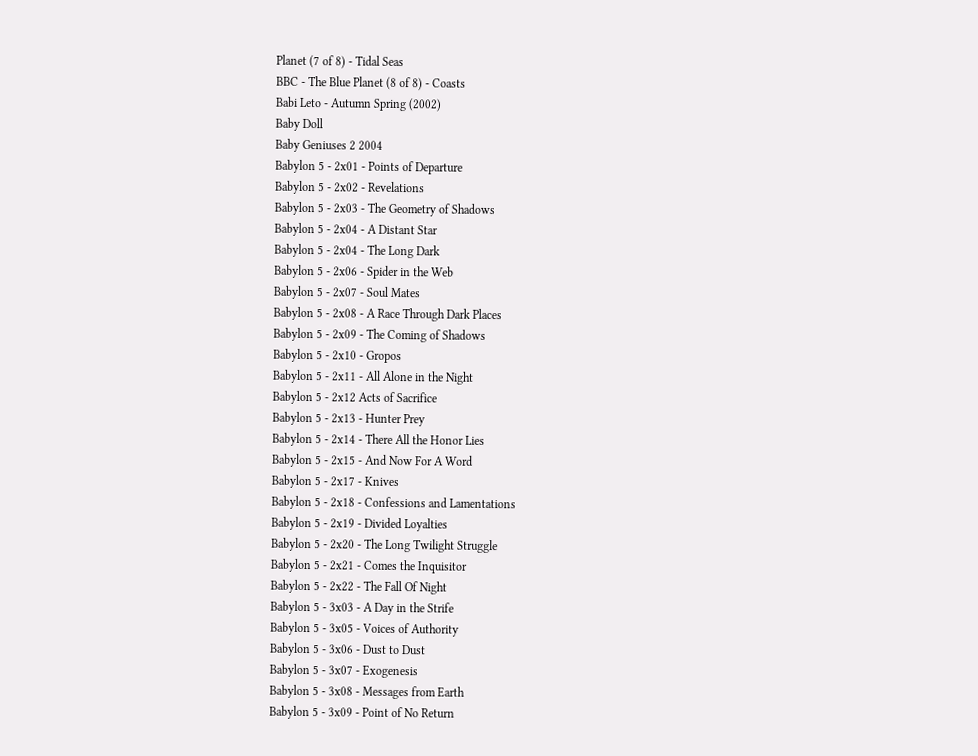Planet (7 of 8) - Tidal Seas
BBC - The Blue Planet (8 of 8) - Coasts
Babi Leto - Autumn Spring (2002)
Baby Doll
Baby Geniuses 2 2004
Babylon 5 - 2x01 - Points of Departure
Babylon 5 - 2x02 - Revelations
Babylon 5 - 2x03 - The Geometry of Shadows
Babylon 5 - 2x04 - A Distant Star
Babylon 5 - 2x04 - The Long Dark
Babylon 5 - 2x06 - Spider in the Web
Babylon 5 - 2x07 - Soul Mates
Babylon 5 - 2x08 - A Race Through Dark Places
Babylon 5 - 2x09 - The Coming of Shadows
Babylon 5 - 2x10 - Gropos
Babylon 5 - 2x11 - All Alone in the Night
Babylon 5 - 2x12 Acts of Sacrifice
Babylon 5 - 2x13 - Hunter Prey
Babylon 5 - 2x14 - There All the Honor Lies
Babylon 5 - 2x15 - And Now For A Word
Babylon 5 - 2x17 - Knives
Babylon 5 - 2x18 - Confessions and Lamentations
Babylon 5 - 2x19 - Divided Loyalties
Babylon 5 - 2x20 - The Long Twilight Struggle
Babylon 5 - 2x21 - Comes the Inquisitor
Babylon 5 - 2x22 - The Fall Of Night
Babylon 5 - 3x03 - A Day in the Strife
Babylon 5 - 3x05 - Voices of Authority
Babylon 5 - 3x06 - Dust to Dust
Babylon 5 - 3x07 - Exogenesis
Babylon 5 - 3x08 - Messages from Earth
Babylon 5 - 3x09 - Point of No Return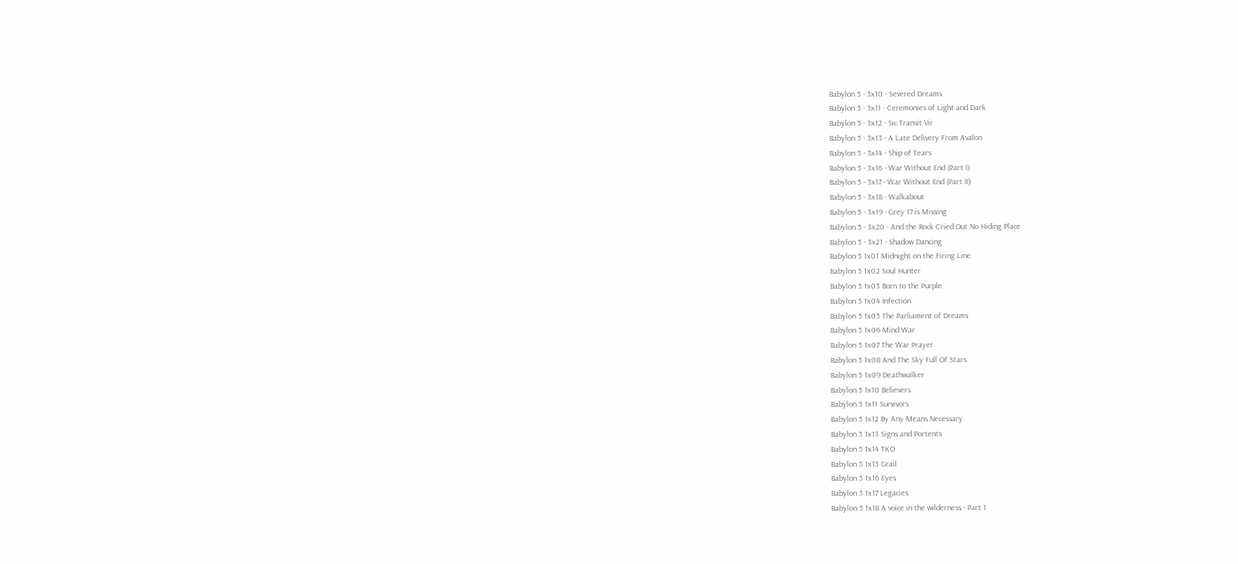Babylon 5 - 3x10 - Severed Dreams
Babylon 5 - 3x11 - Ceremonies of Light and Dark
Babylon 5 - 3x12 - Sic Transit Vir
Babylon 5 - 3x13 - A Late Delivery From Avalon
Babylon 5 - 3x14 - Ship of Tears
Babylon 5 - 3x16 - War Without End (Part I)
Babylon 5 - 3x17 - War Without End (Part II)
Babylon 5 - 3x18 - Walkabout
Babylon 5 - 3x19 - Grey 17 is Missing
Babylon 5 - 3x20 - And the Rock Cried Out No Hiding Place
Babylon 5 - 3x21 - Shadow Dancing
Babylon 5 1x01 Midnight on the Firing Line
Babylon 5 1x02 Soul Hunter
Babylon 5 1x03 Born to the Purple
Babylon 5 1x04 Infection
Babylon 5 1x05 The Parliament of Dreams
Babylon 5 1x06 Mind War
Babylon 5 1x07 The War Prayer
Babylon 5 1x08 And The Sky Full Of Stars
Babylon 5 1x09 Deathwalker
Babylon 5 1x10 Believers
Babylon 5 1x11 Survivors
Babylon 5 1x12 By Any Means Necessary
Babylon 5 1x13 Signs and Portents
Babylon 5 1x14 TKO
Babylon 5 1x15 Grail
Babylon 5 1x16 Eyes
Babylon 5 1x17 Legacies
Babylon 5 1x18 A voice in the wilderness - Part 1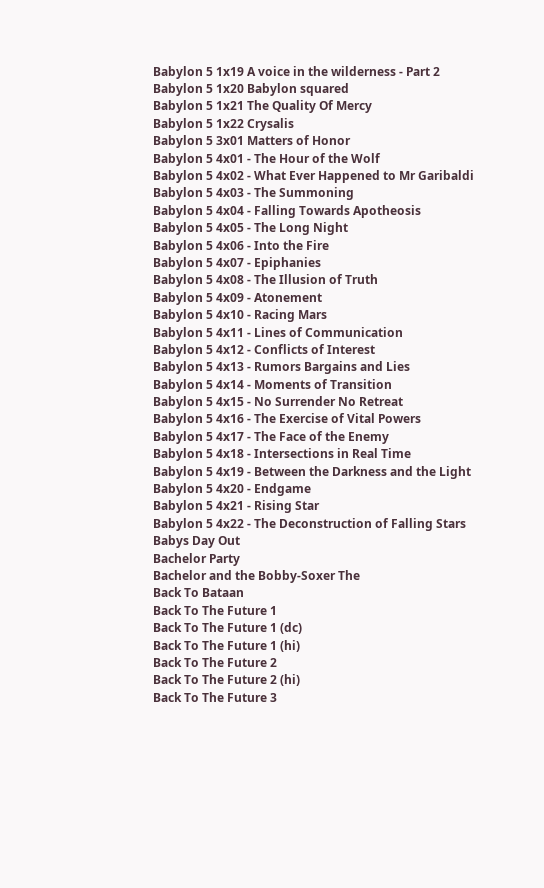Babylon 5 1x19 A voice in the wilderness - Part 2
Babylon 5 1x20 Babylon squared
Babylon 5 1x21 The Quality Of Mercy
Babylon 5 1x22 Crysalis
Babylon 5 3x01 Matters of Honor
Babylon 5 4x01 - The Hour of the Wolf
Babylon 5 4x02 - What Ever Happened to Mr Garibaldi
Babylon 5 4x03 - The Summoning
Babylon 5 4x04 - Falling Towards Apotheosis
Babylon 5 4x05 - The Long Night
Babylon 5 4x06 - Into the Fire
Babylon 5 4x07 - Epiphanies
Babylon 5 4x08 - The Illusion of Truth
Babylon 5 4x09 - Atonement
Babylon 5 4x10 - Racing Mars
Babylon 5 4x11 - Lines of Communication
Babylon 5 4x12 - Conflicts of Interest
Babylon 5 4x13 - Rumors Bargains and Lies
Babylon 5 4x14 - Moments of Transition
Babylon 5 4x15 - No Surrender No Retreat
Babylon 5 4x16 - The Exercise of Vital Powers
Babylon 5 4x17 - The Face of the Enemy
Babylon 5 4x18 - Intersections in Real Time
Babylon 5 4x19 - Between the Darkness and the Light
Babylon 5 4x20 - Endgame
Babylon 5 4x21 - Rising Star
Babylon 5 4x22 - The Deconstruction of Falling Stars
Babys Day Out
Bachelor Party
Bachelor and the Bobby-Soxer The
Back To Bataan
Back To The Future 1
Back To The Future 1 (dc)
Back To The Future 1 (hi)
Back To The Future 2
Back To The Future 2 (hi)
Back To The Future 3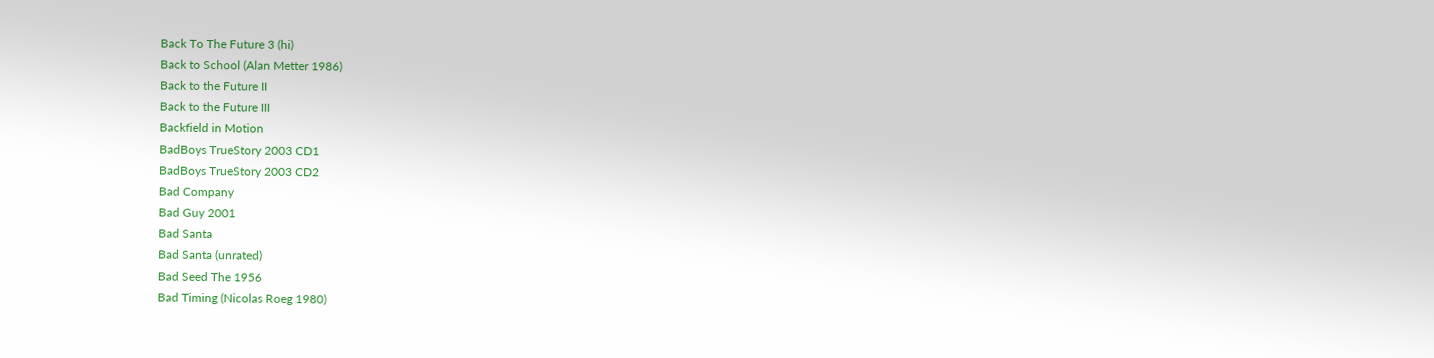Back To The Future 3 (hi)
Back to School (Alan Metter 1986)
Back to the Future II
Back to the Future III
Backfield in Motion
BadBoys TrueStory 2003 CD1
BadBoys TrueStory 2003 CD2
Bad Company
Bad Guy 2001
Bad Santa
Bad Santa (unrated)
Bad Seed The 1956
Bad Timing (Nicolas Roeg 1980)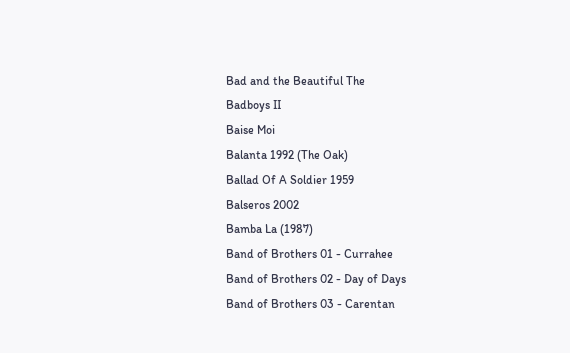Bad and the Beautiful The
Badboys II
Baise Moi
Balanta 1992 (The Oak)
Ballad Of A Soldier 1959
Balseros 2002
Bamba La (1987)
Band of Brothers 01 - Currahee
Band of Brothers 02 - Day of Days
Band of Brothers 03 - Carentan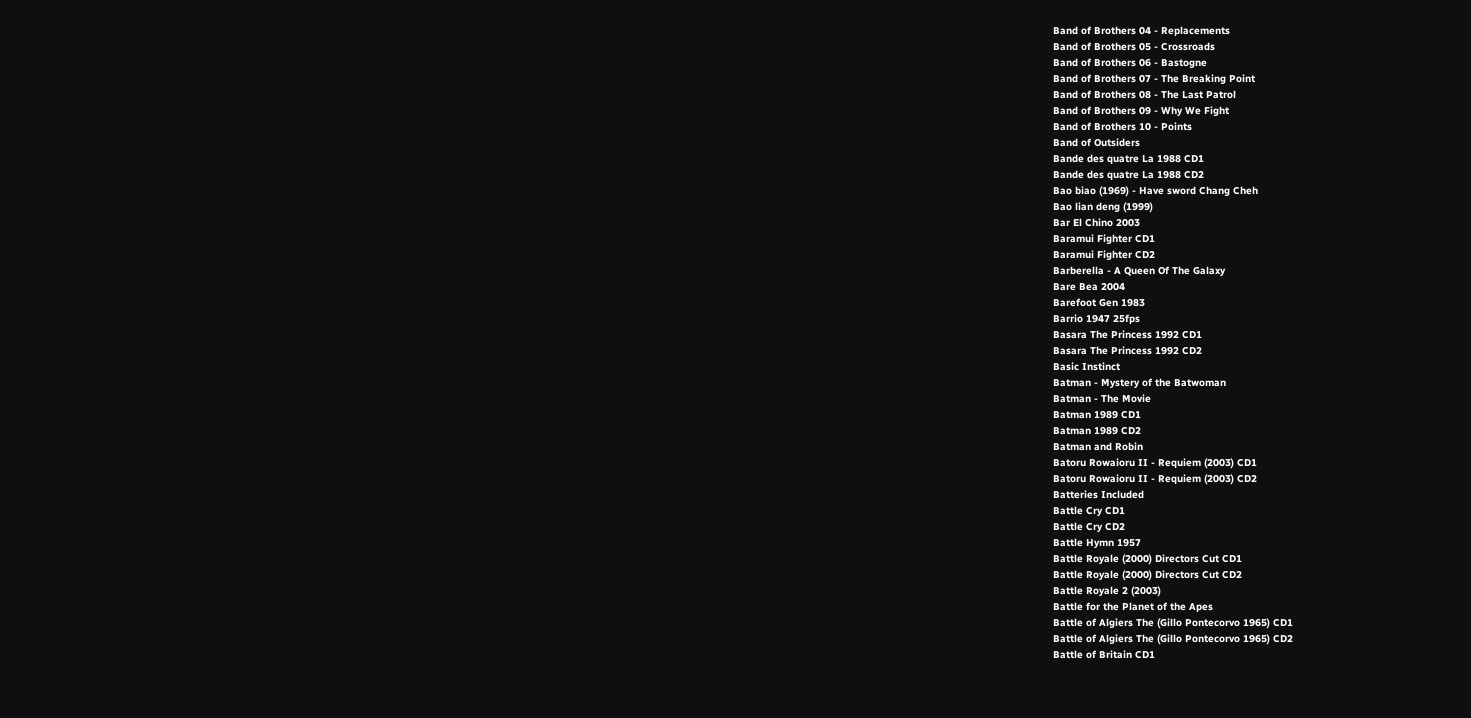Band of Brothers 04 - Replacements
Band of Brothers 05 - Crossroads
Band of Brothers 06 - Bastogne
Band of Brothers 07 - The Breaking Point
Band of Brothers 08 - The Last Patrol
Band of Brothers 09 - Why We Fight
Band of Brothers 10 - Points
Band of Outsiders
Bande des quatre La 1988 CD1
Bande des quatre La 1988 CD2
Bao biao (1969) - Have sword Chang Cheh
Bao lian deng (1999)
Bar El Chino 2003
Baramui Fighter CD1
Baramui Fighter CD2
Barberella - A Queen Of The Galaxy
Bare Bea 2004
Barefoot Gen 1983
Barrio 1947 25fps
Basara The Princess 1992 CD1
Basara The Princess 1992 CD2
Basic Instinct
Batman - Mystery of the Batwoman
Batman - The Movie
Batman 1989 CD1
Batman 1989 CD2
Batman and Robin
Batoru Rowaioru II - Requiem (2003) CD1
Batoru Rowaioru II - Requiem (2003) CD2
Batteries Included
Battle Cry CD1
Battle Cry CD2
Battle Hymn 1957
Battle Royale (2000) Directors Cut CD1
Battle Royale (2000) Directors Cut CD2
Battle Royale 2 (2003)
Battle for the Planet of the Apes
Battle of Algiers The (Gillo Pontecorvo 1965) CD1
Battle of Algiers The (Gillo Pontecorvo 1965) CD2
Battle of Britain CD1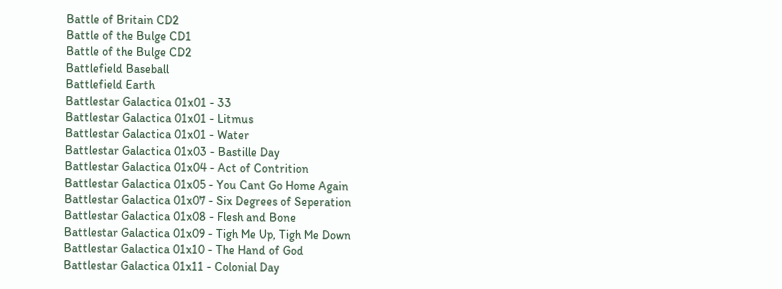Battle of Britain CD2
Battle of the Bulge CD1
Battle of the Bulge CD2
Battlefield Baseball
Battlefield Earth
Battlestar Galactica 01x01 - 33
Battlestar Galactica 01x01 - Litmus
Battlestar Galactica 01x01 - Water
Battlestar Galactica 01x03 - Bastille Day
Battlestar Galactica 01x04 - Act of Contrition
Battlestar Galactica 01x05 - You Cant Go Home Again
Battlestar Galactica 01x07 - Six Degrees of Seperation
Battlestar Galactica 01x08 - Flesh and Bone
Battlestar Galactica 01x09 - Tigh Me Up, Tigh Me Down
Battlestar Galactica 01x10 - The Hand of God
Battlestar Galactica 01x11 - Colonial Day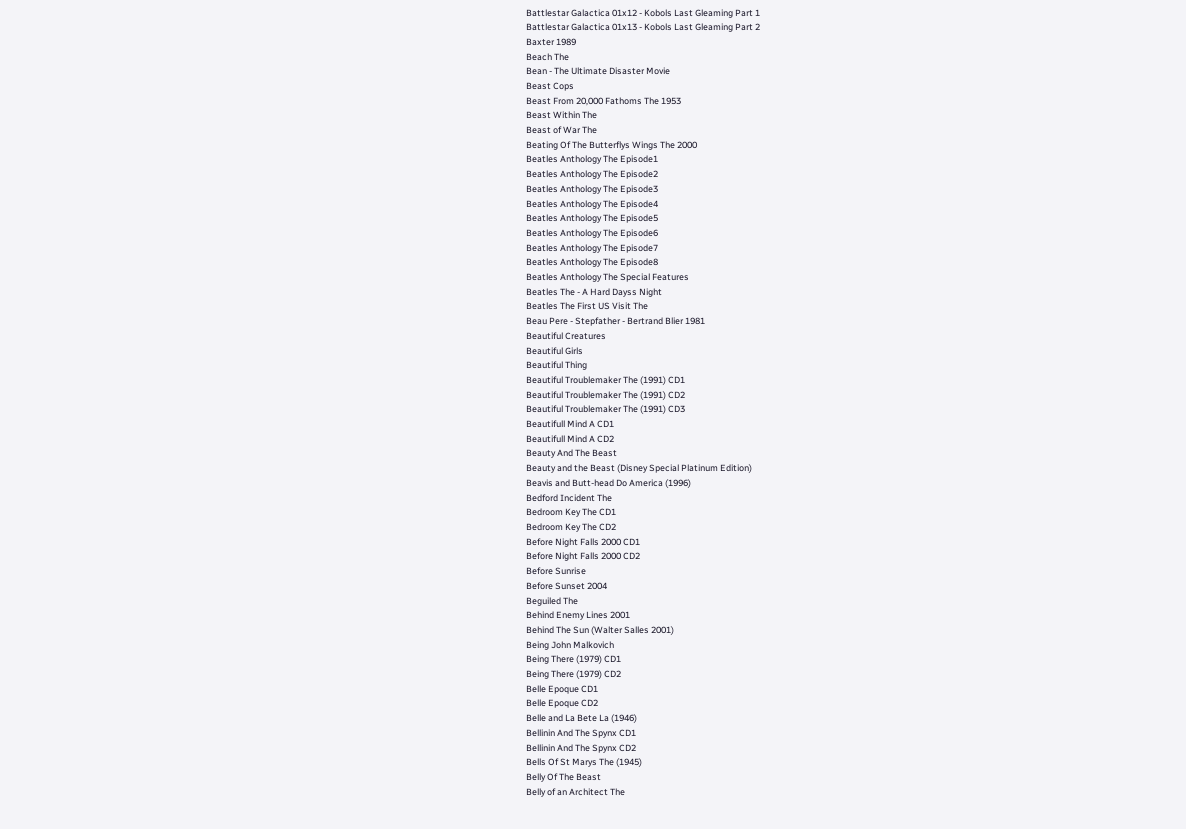Battlestar Galactica 01x12 - Kobols Last Gleaming Part 1
Battlestar Galactica 01x13 - Kobols Last Gleaming Part 2
Baxter 1989
Beach The
Bean - The Ultimate Disaster Movie
Beast Cops
Beast From 20,000 Fathoms The 1953
Beast Within The
Beast of War The
Beating Of The Butterflys Wings The 2000
Beatles Anthology The Episode1
Beatles Anthology The Episode2
Beatles Anthology The Episode3
Beatles Anthology The Episode4
Beatles Anthology The Episode5
Beatles Anthology The Episode6
Beatles Anthology The Episode7
Beatles Anthology The Episode8
Beatles Anthology The Special Features
Beatles The - A Hard Dayss Night
Beatles The First US Visit The
Beau Pere - Stepfather - Bertrand Blier 1981
Beautiful Creatures
Beautiful Girls
Beautiful Thing
Beautiful Troublemaker The (1991) CD1
Beautiful Troublemaker The (1991) CD2
Beautiful Troublemaker The (1991) CD3
Beautifull Mind A CD1
Beautifull Mind A CD2
Beauty And The Beast
Beauty and the Beast (Disney Special Platinum Edition)
Beavis and Butt-head Do America (1996)
Bedford Incident The
Bedroom Key The CD1
Bedroom Key The CD2
Before Night Falls 2000 CD1
Before Night Falls 2000 CD2
Before Sunrise
Before Sunset 2004
Beguiled The
Behind Enemy Lines 2001
Behind The Sun (Walter Salles 2001)
Being John Malkovich
Being There (1979) CD1
Being There (1979) CD2
Belle Epoque CD1
Belle Epoque CD2
Belle and La Bete La (1946)
Bellinin And The Spynx CD1
Bellinin And The Spynx CD2
Bells Of St Marys The (1945)
Belly Of The Beast
Belly of an Architect The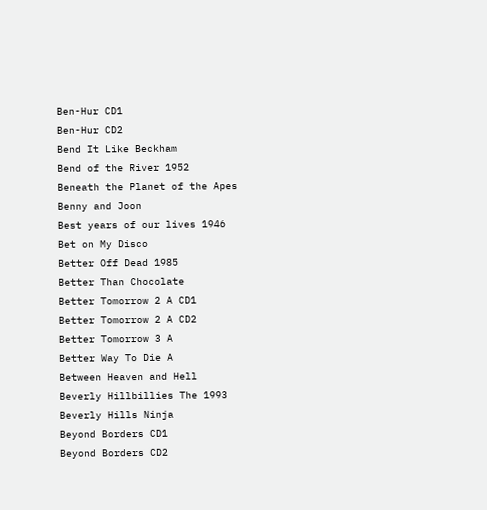Ben-Hur CD1
Ben-Hur CD2
Bend It Like Beckham
Bend of the River 1952
Beneath the Planet of the Apes
Benny and Joon
Best years of our lives 1946
Bet on My Disco
Better Off Dead 1985
Better Than Chocolate
Better Tomorrow 2 A CD1
Better Tomorrow 2 A CD2
Better Tomorrow 3 A
Better Way To Die A
Between Heaven and Hell
Beverly Hillbillies The 1993
Beverly Hills Ninja
Beyond Borders CD1
Beyond Borders CD2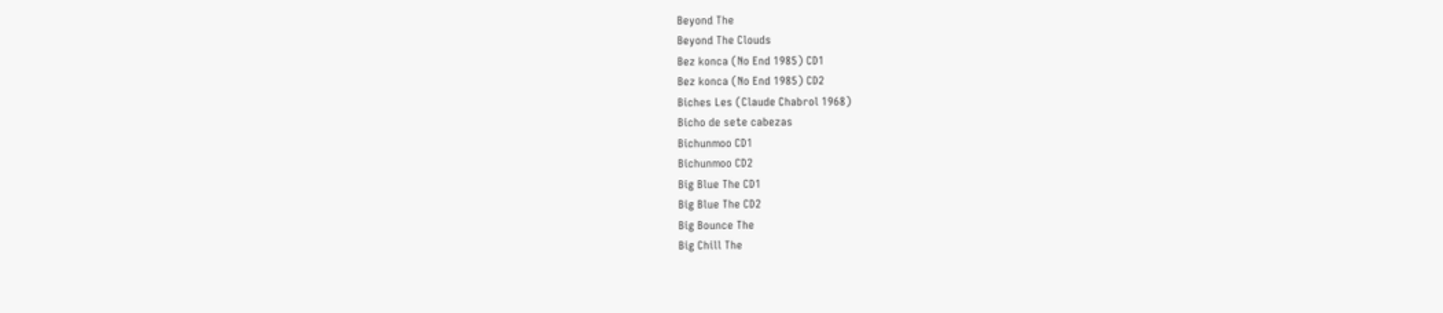Beyond The
Beyond The Clouds
Bez konca (No End 1985) CD1
Bez konca (No End 1985) CD2
Biches Les (Claude Chabrol 1968)
Bicho de sete cabezas
Bichunmoo CD1
Bichunmoo CD2
Big Blue The CD1
Big Blue The CD2
Big Bounce The
Big Chill The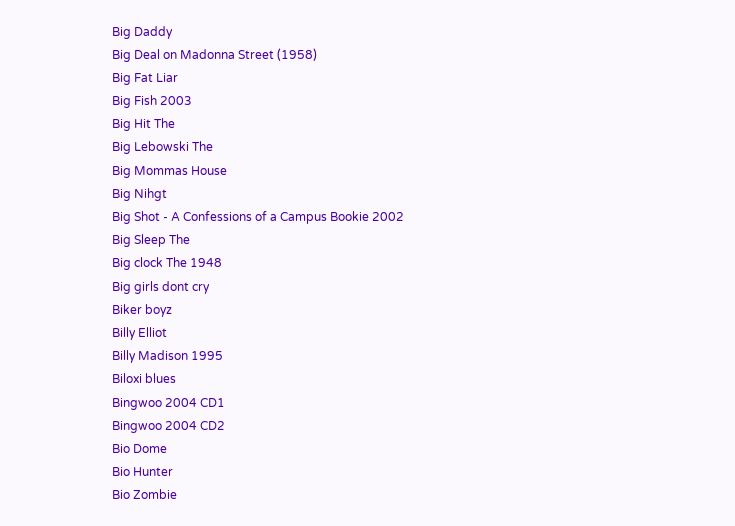Big Daddy
Big Deal on Madonna Street (1958)
Big Fat Liar
Big Fish 2003
Big Hit The
Big Lebowski The
Big Mommas House
Big Nihgt
Big Shot - A Confessions of a Campus Bookie 2002
Big Sleep The
Big clock The 1948
Big girls dont cry
Biker boyz
Billy Elliot
Billy Madison 1995
Biloxi blues
Bingwoo 2004 CD1
Bingwoo 2004 CD2
Bio Dome
Bio Hunter
Bio Zombie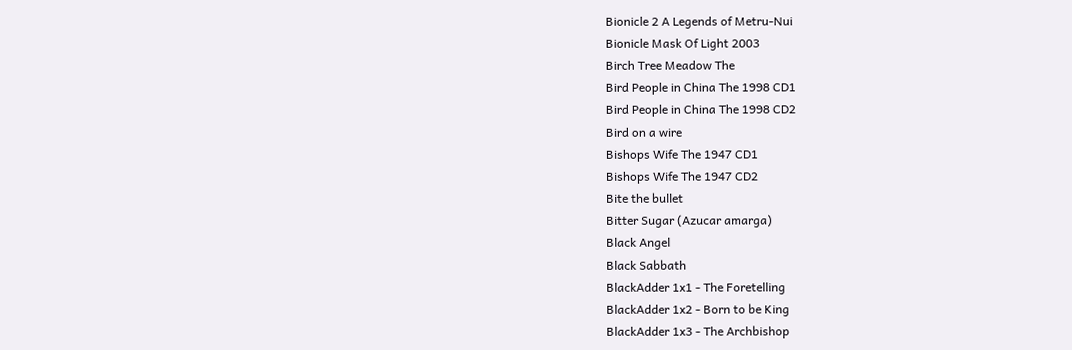Bionicle 2 A Legends of Metru-Nui
Bionicle Mask Of Light 2003
Birch Tree Meadow The
Bird People in China The 1998 CD1
Bird People in China The 1998 CD2
Bird on a wire
Bishops Wife The 1947 CD1
Bishops Wife The 1947 CD2
Bite the bullet
Bitter Sugar (Azucar amarga)
Black Angel
Black Sabbath
BlackAdder 1x1 - The Foretelling
BlackAdder 1x2 - Born to be King
BlackAdder 1x3 - The Archbishop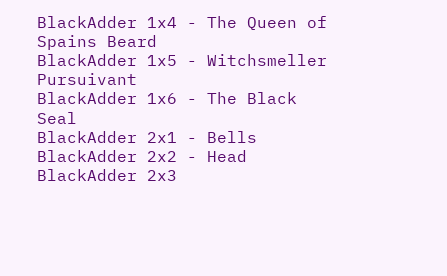BlackAdder 1x4 - The Queen of Spains Beard
BlackAdder 1x5 - Witchsmeller Pursuivant
BlackAdder 1x6 - The Black Seal
BlackAdder 2x1 - Bells
BlackAdder 2x2 - Head
BlackAdder 2x3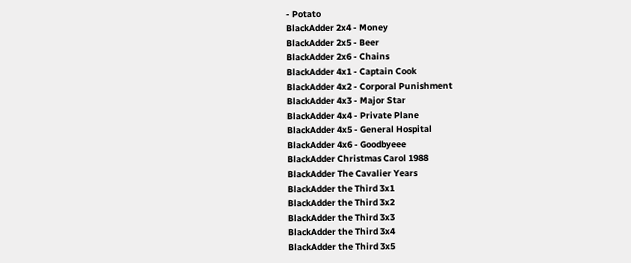- Potato
BlackAdder 2x4 - Money
BlackAdder 2x5 - Beer
BlackAdder 2x6 - Chains
BlackAdder 4x1 - Captain Cook
BlackAdder 4x2 - Corporal Punishment
BlackAdder 4x3 - Major Star
BlackAdder 4x4 - Private Plane
BlackAdder 4x5 - General Hospital
BlackAdder 4x6 - Goodbyeee
BlackAdder Christmas Carol 1988
BlackAdder The Cavalier Years
BlackAdder the Third 3x1
BlackAdder the Third 3x2
BlackAdder the Third 3x3
BlackAdder the Third 3x4
BlackAdder the Third 3x5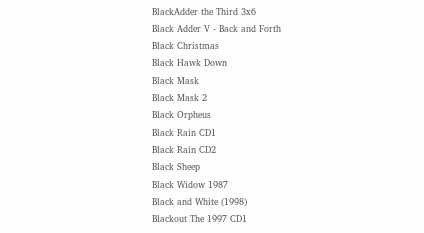BlackAdder the Third 3x6
Black Adder V - Back and Forth
Black Christmas
Black Hawk Down
Black Mask
Black Mask 2
Black Orpheus
Black Rain CD1
Black Rain CD2
Black Sheep
Black Widow 1987
Black and White (1998)
Blackout The 1997 CD1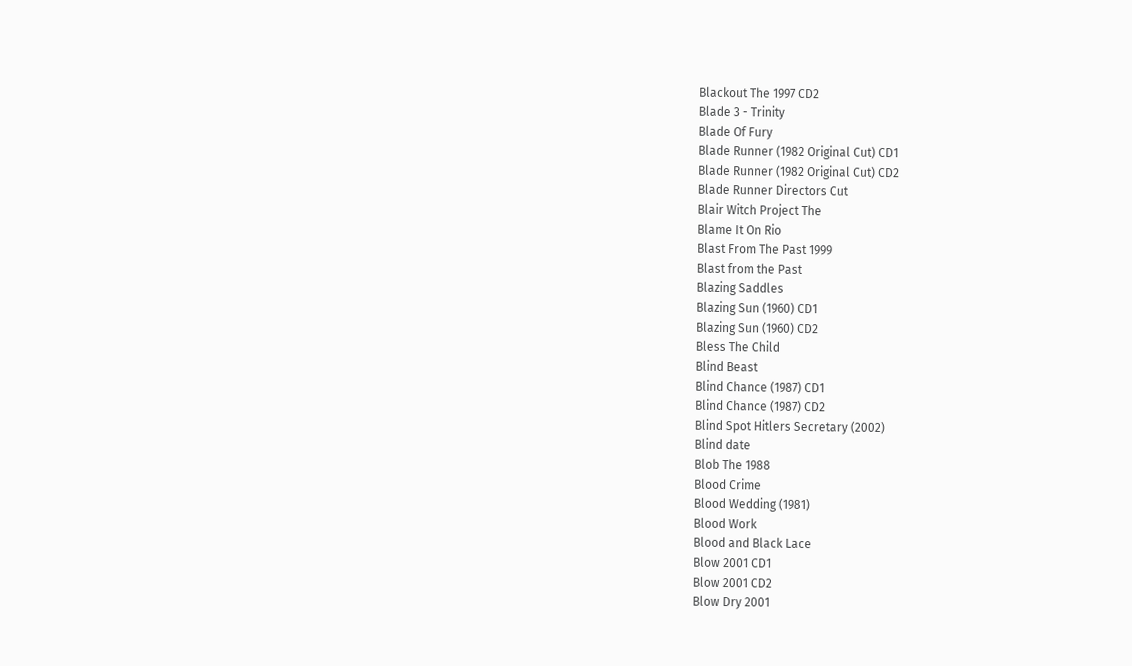Blackout The 1997 CD2
Blade 3 - Trinity
Blade Of Fury
Blade Runner (1982 Original Cut) CD1
Blade Runner (1982 Original Cut) CD2
Blade Runner Directors Cut
Blair Witch Project The
Blame It On Rio
Blast From The Past 1999
Blast from the Past
Blazing Saddles
Blazing Sun (1960) CD1
Blazing Sun (1960) CD2
Bless The Child
Blind Beast
Blind Chance (1987) CD1
Blind Chance (1987) CD2
Blind Spot Hitlers Secretary (2002)
Blind date
Blob The 1988
Blood Crime
Blood Wedding (1981)
Blood Work
Blood and Black Lace
Blow 2001 CD1
Blow 2001 CD2
Blow Dry 2001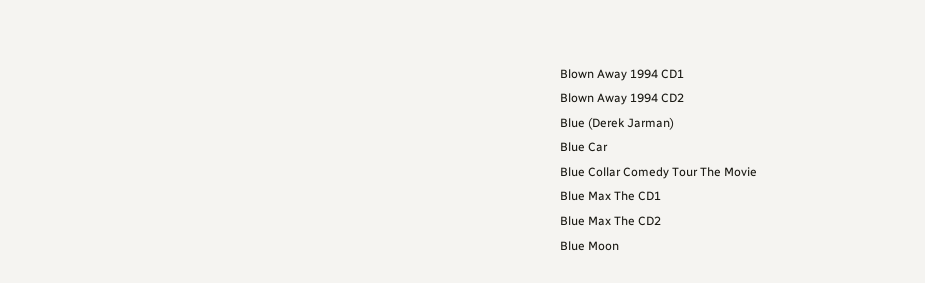Blown Away 1994 CD1
Blown Away 1994 CD2
Blue (Derek Jarman)
Blue Car
Blue Collar Comedy Tour The Movie
Blue Max The CD1
Blue Max The CD2
Blue Moon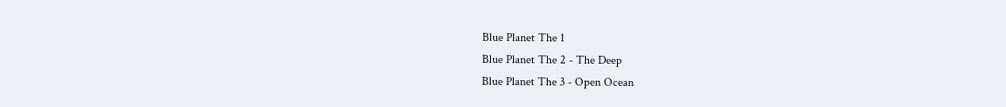Blue Planet The 1
Blue Planet The 2 - The Deep
Blue Planet The 3 - Open Ocean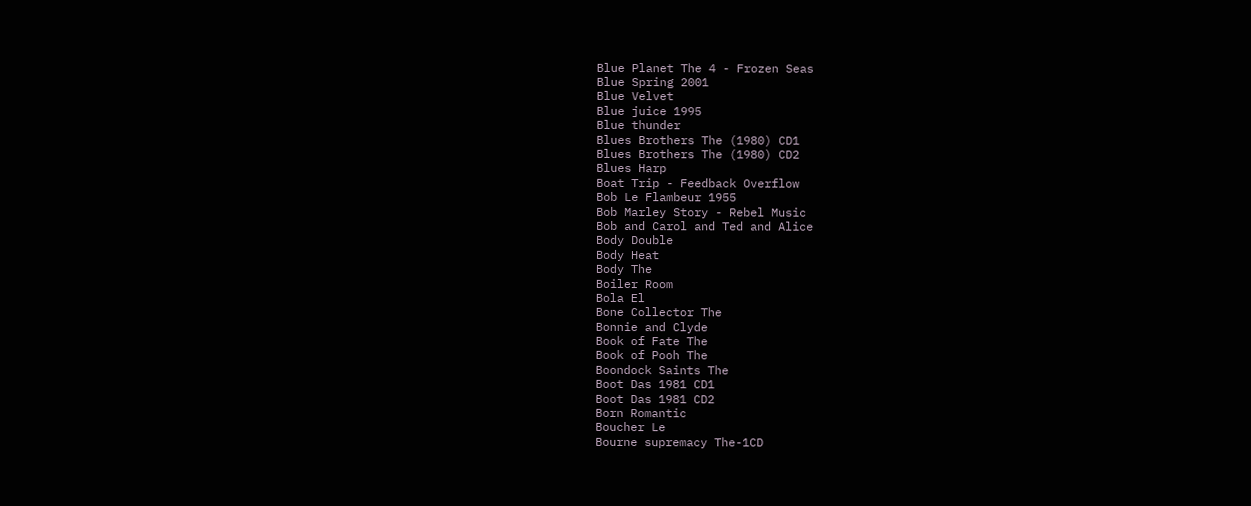Blue Planet The 4 - Frozen Seas
Blue Spring 2001
Blue Velvet
Blue juice 1995
Blue thunder
Blues Brothers The (1980) CD1
Blues Brothers The (1980) CD2
Blues Harp
Boat Trip - Feedback Overflow
Bob Le Flambeur 1955
Bob Marley Story - Rebel Music
Bob and Carol and Ted and Alice
Body Double
Body Heat
Body The
Boiler Room
Bola El
Bone Collector The
Bonnie and Clyde
Book of Fate The
Book of Pooh The
Boondock Saints The
Boot Das 1981 CD1
Boot Das 1981 CD2
Born Romantic
Boucher Le
Bourne supremacy The-1CD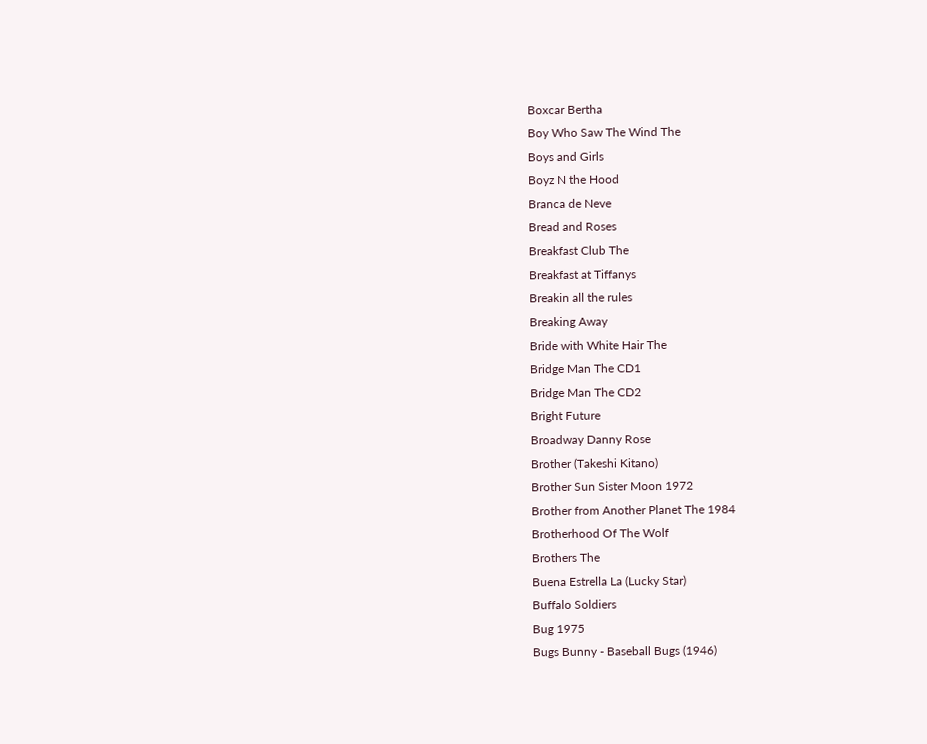Boxcar Bertha
Boy Who Saw The Wind The
Boys and Girls
Boyz N the Hood
Branca de Neve
Bread and Roses
Breakfast Club The
Breakfast at Tiffanys
Breakin all the rules
Breaking Away
Bride with White Hair The
Bridge Man The CD1
Bridge Man The CD2
Bright Future
Broadway Danny Rose
Brother (Takeshi Kitano)
Brother Sun Sister Moon 1972
Brother from Another Planet The 1984
Brotherhood Of The Wolf
Brothers The
Buena Estrella La (Lucky Star)
Buffalo Soldiers
Bug 1975
Bugs Bunny - Baseball Bugs (1946)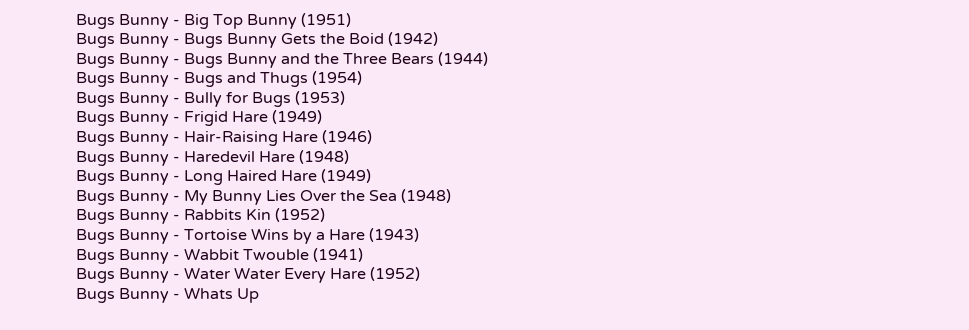Bugs Bunny - Big Top Bunny (1951)
Bugs Bunny - Bugs Bunny Gets the Boid (1942)
Bugs Bunny - Bugs Bunny and the Three Bears (1944)
Bugs Bunny - Bugs and Thugs (1954)
Bugs Bunny - Bully for Bugs (1953)
Bugs Bunny - Frigid Hare (1949)
Bugs Bunny - Hair-Raising Hare (1946)
Bugs Bunny - Haredevil Hare (1948)
Bugs Bunny - Long Haired Hare (1949)
Bugs Bunny - My Bunny Lies Over the Sea (1948)
Bugs Bunny - Rabbits Kin (1952)
Bugs Bunny - Tortoise Wins by a Hare (1943)
Bugs Bunny - Wabbit Twouble (1941)
Bugs Bunny - Water Water Every Hare (1952)
Bugs Bunny - Whats Up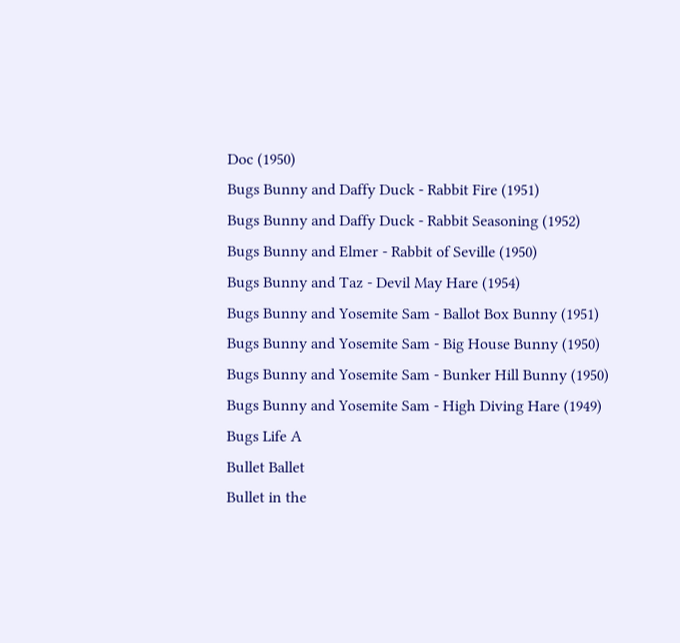Doc (1950)
Bugs Bunny and Daffy Duck - Rabbit Fire (1951)
Bugs Bunny and Daffy Duck - Rabbit Seasoning (1952)
Bugs Bunny and Elmer - Rabbit of Seville (1950)
Bugs Bunny and Taz - Devil May Hare (1954)
Bugs Bunny and Yosemite Sam - Ballot Box Bunny (1951)
Bugs Bunny and Yosemite Sam - Big House Bunny (1950)
Bugs Bunny and Yosemite Sam - Bunker Hill Bunny (1950)
Bugs Bunny and Yosemite Sam - High Diving Hare (1949)
Bugs Life A
Bullet Ballet
Bullet in the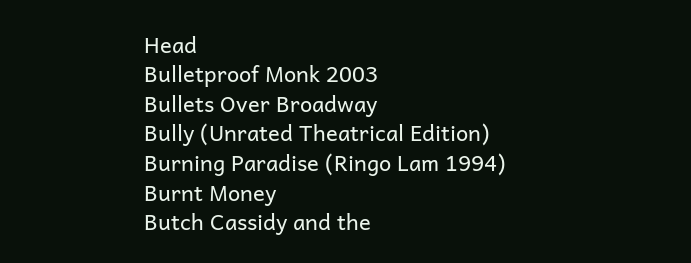Head
Bulletproof Monk 2003
Bullets Over Broadway
Bully (Unrated Theatrical Edition)
Burning Paradise (Ringo Lam 1994)
Burnt Money
Butch Cassidy and the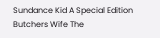Sundance Kid A Special Edition
Butchers Wife The